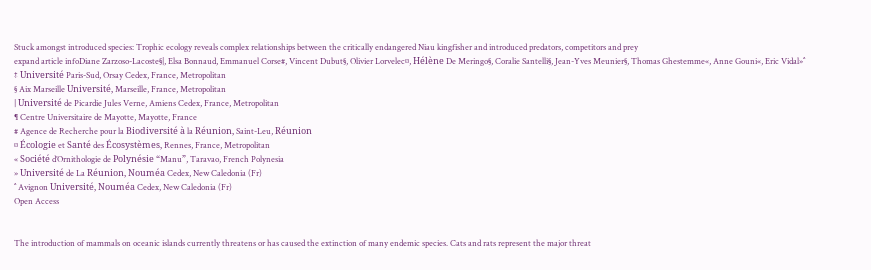Stuck amongst introduced species: Trophic ecology reveals complex relationships between the critically endangered Niau kingfisher and introduced predators, competitors and prey
expand article infoDiane Zarzoso-Lacoste§|, Elsa Bonnaud, Emmanuel Corse#, Vincent Dubut§, Olivier Lorvelec¤, Hélène De Meringo§, Coralie Santelli§, Jean-Yves Meunier§, Thomas Ghestemme«, Anne Gouni«, Eric Vidal»˄
‡ Université Paris-Sud, Orsay Cedex, France, Metropolitan
§ Aix Marseille Université, Marseille, France, Metropolitan
| Université de Picardie Jules Verne, Amiens Cedex, France, Metropolitan
¶ Centre Universitaire de Mayotte, Mayotte, France
# Agence de Recherche pour la Biodiversité à la Réunion, Saint-Leu, Réunion
¤ Écologie et Santé des Écosystèmes, Rennes, France, Metropolitan
« Société d’Ornithologie de Polynésie “Manu”, Taravao, French Polynesia
» Université de La Réunion, Nouméa Cedex, New Caledonia (Fr)
˄ Avignon Université, Nouméa Cedex, New Caledonia (Fr)
Open Access


The introduction of mammals on oceanic islands currently threatens or has caused the extinction of many endemic species. Cats and rats represent the major threat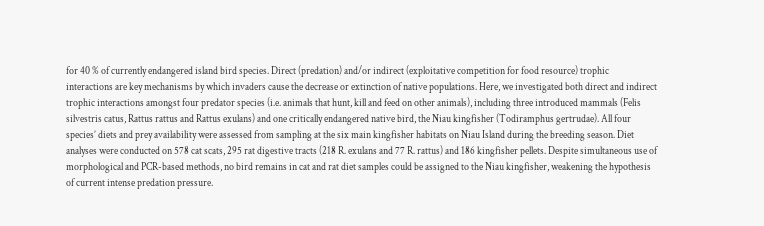for 40 % of currently endangered island bird species. Direct (predation) and/or indirect (exploitative competition for food resource) trophic interactions are key mechanisms by which invaders cause the decrease or extinction of native populations. Here, we investigated both direct and indirect trophic interactions amongst four predator species (i.e. animals that hunt, kill and feed on other animals), including three introduced mammals (Felis silvestris catus, Rattus rattus and Rattus exulans) and one critically endangered native bird, the Niau kingfisher (Todiramphus gertrudae). All four species’ diets and prey availability were assessed from sampling at the six main kingfisher habitats on Niau Island during the breeding season. Diet analyses were conducted on 578 cat scats, 295 rat digestive tracts (218 R. exulans and 77 R. rattus) and 186 kingfisher pellets. Despite simultaneous use of morphological and PCR-based methods, no bird remains in cat and rat diet samples could be assigned to the Niau kingfisher, weakening the hypothesis of current intense predation pressure.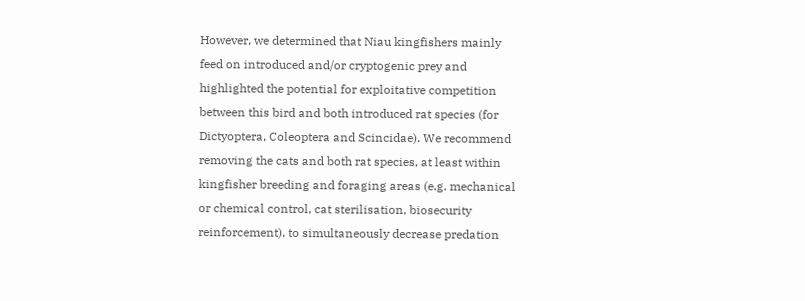However, we determined that Niau kingfishers mainly feed on introduced and/or cryptogenic prey and highlighted the potential for exploitative competition between this bird and both introduced rat species (for Dictyoptera, Coleoptera and Scincidae). We recommend removing the cats and both rat species, at least within kingfisher breeding and foraging areas (e.g. mechanical or chemical control, cat sterilisation, biosecurity reinforcement), to simultaneously decrease predation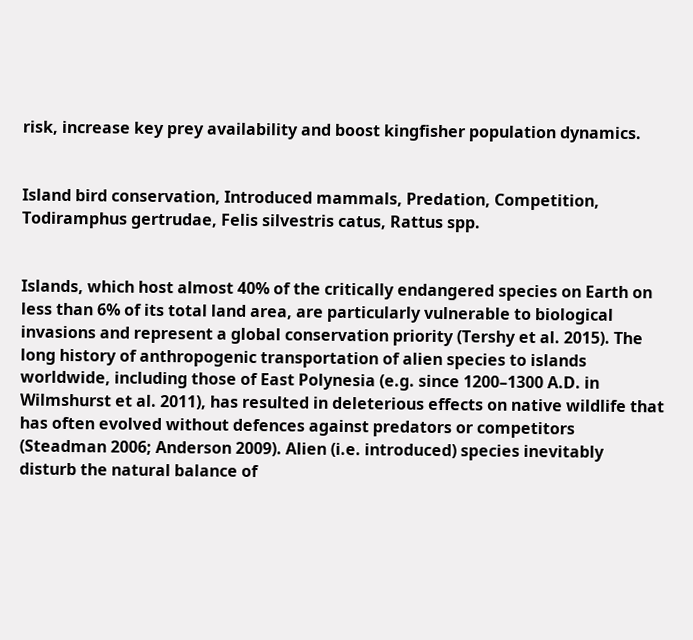risk, increase key prey availability and boost kingfisher population dynamics.


Island bird conservation, Introduced mammals, Predation, Competition, Todiramphus gertrudae, Felis silvestris catus, Rattus spp.


Islands, which host almost 40% of the critically endangered species on Earth on less than 6% of its total land area, are particularly vulnerable to biological invasions and represent a global conservation priority (Tershy et al. 2015). The long history of anthropogenic transportation of alien species to islands worldwide, including those of East Polynesia (e.g. since 1200–1300 A.D. in Wilmshurst et al. 2011), has resulted in deleterious effects on native wildlife that has often evolved without defences against predators or competitors (Steadman 2006; Anderson 2009). Alien (i.e. introduced) species inevitably disturb the natural balance of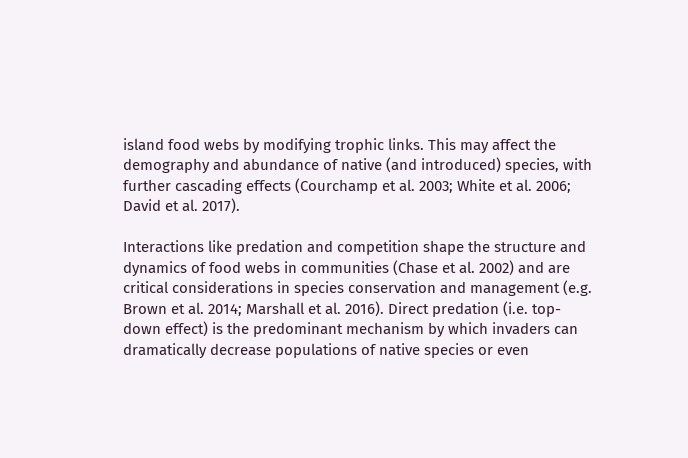island food webs by modifying trophic links. This may affect the demography and abundance of native (and introduced) species, with further cascading effects (Courchamp et al. 2003; White et al. 2006; David et al. 2017).

Interactions like predation and competition shape the structure and dynamics of food webs in communities (Chase et al. 2002) and are critical considerations in species conservation and management (e.g. Brown et al. 2014; Marshall et al. 2016). Direct predation (i.e. top-down effect) is the predominant mechanism by which invaders can dramatically decrease populations of native species or even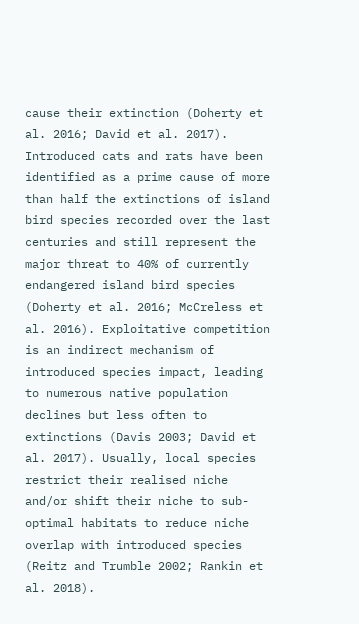cause their extinction (Doherty et al. 2016; David et al. 2017). Introduced cats and rats have been identified as a prime cause of more than half the extinctions of island bird species recorded over the last centuries and still represent the major threat to 40% of currently endangered island bird species (Doherty et al. 2016; McCreless et al. 2016). Exploitative competition is an indirect mechanism of introduced species impact, leading to numerous native population declines but less often to extinctions (Davis 2003; David et al. 2017). Usually, local species restrict their realised niche and/or shift their niche to sub-optimal habitats to reduce niche overlap with introduced species (Reitz and Trumble 2002; Rankin et al. 2018).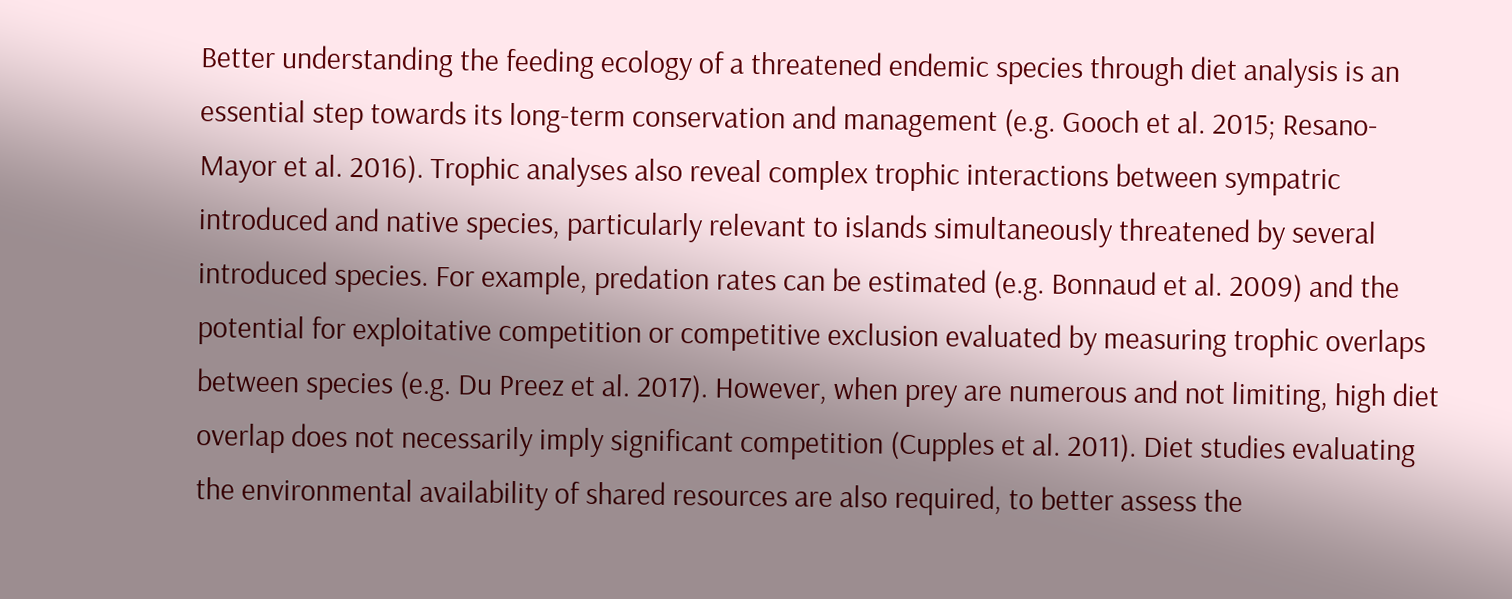Better understanding the feeding ecology of a threatened endemic species through diet analysis is an essential step towards its long-term conservation and management (e.g. Gooch et al. 2015; Resano-Mayor et al. 2016). Trophic analyses also reveal complex trophic interactions between sympatric introduced and native species, particularly relevant to islands simultaneously threatened by several introduced species. For example, predation rates can be estimated (e.g. Bonnaud et al. 2009) and the potential for exploitative competition or competitive exclusion evaluated by measuring trophic overlaps between species (e.g. Du Preez et al. 2017). However, when prey are numerous and not limiting, high diet overlap does not necessarily imply significant competition (Cupples et al. 2011). Diet studies evaluating the environmental availability of shared resources are also required, to better assess the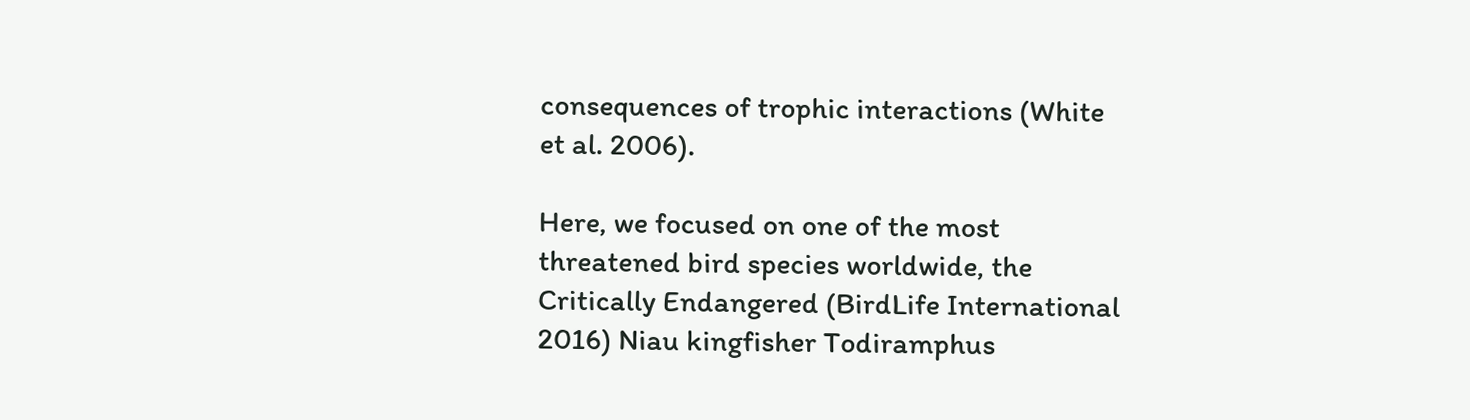consequences of trophic interactions (White et al. 2006).

Here, we focused on one of the most threatened bird species worldwide, the Critically Endangered (BirdLife International 2016) Niau kingfisher Todiramphus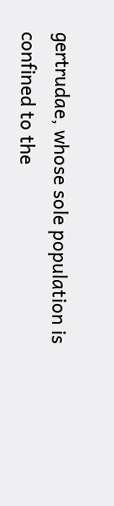gertrudae, whose sole population is confined to the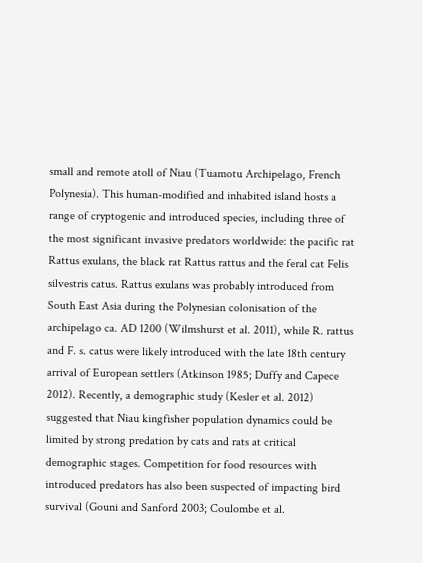small and remote atoll of Niau (Tuamotu Archipelago, French Polynesia). This human-modified and inhabited island hosts a range of cryptogenic and introduced species, including three of the most significant invasive predators worldwide: the pacific rat Rattus exulans, the black rat Rattus rattus and the feral cat Felis silvestris catus. Rattus exulans was probably introduced from South East Asia during the Polynesian colonisation of the archipelago ca. AD 1200 (Wilmshurst et al. 2011), while R. rattus and F. s. catus were likely introduced with the late 18th century arrival of European settlers (Atkinson 1985; Duffy and Capece 2012). Recently, a demographic study (Kesler et al. 2012) suggested that Niau kingfisher population dynamics could be limited by strong predation by cats and rats at critical demographic stages. Competition for food resources with introduced predators has also been suspected of impacting bird survival (Gouni and Sanford 2003; Coulombe et al.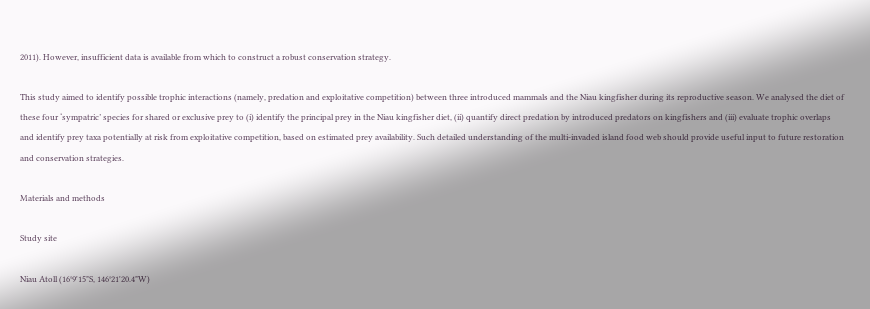2011). However, insufficient data is available from which to construct a robust conservation strategy.

This study aimed to identify possible trophic interactions (namely, predation and exploitative competition) between three introduced mammals and the Niau kingfisher during its reproductive season. We analysed the diet of these four ‘sympatric’ species for shared or exclusive prey to (i) identify the principal prey in the Niau kingfisher diet, (ii) quantify direct predation by introduced predators on kingfishers and (iii) evaluate trophic overlaps and identify prey taxa potentially at risk from exploitative competition, based on estimated prey availability. Such detailed understanding of the multi-invaded island food web should provide useful input to future restoration and conservation strategies.

Materials and methods

Study site

Niau Atoll (16°9'15"S, 146°21'20.4"W)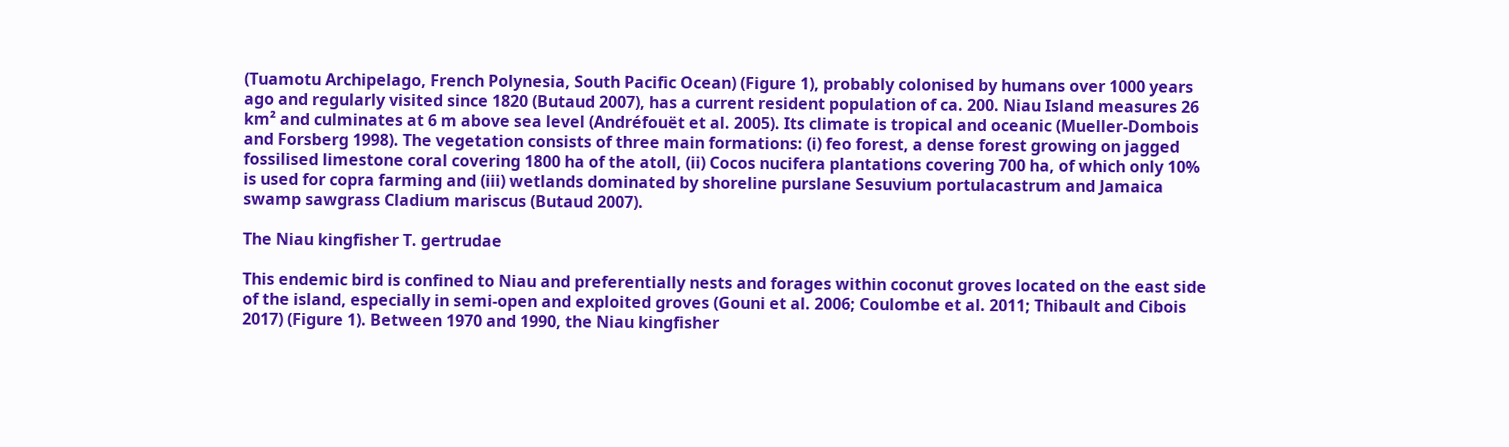(Tuamotu Archipelago, French Polynesia, South Pacific Ocean) (Figure 1), probably colonised by humans over 1000 years ago and regularly visited since 1820 (Butaud 2007), has a current resident population of ca. 200. Niau Island measures 26 km² and culminates at 6 m above sea level (Andréfouët et al. 2005). Its climate is tropical and oceanic (Mueller-Dombois and Forsberg 1998). The vegetation consists of three main formations: (i) feo forest, a dense forest growing on jagged fossilised limestone coral covering 1800 ha of the atoll, (ii) Cocos nucifera plantations covering 700 ha, of which only 10% is used for copra farming and (iii) wetlands dominated by shoreline purslane Sesuvium portulacastrum and Jamaica swamp sawgrass Cladium mariscus (Butaud 2007).

The Niau kingfisher T. gertrudae

This endemic bird is confined to Niau and preferentially nests and forages within coconut groves located on the east side of the island, especially in semi-open and exploited groves (Gouni et al. 2006; Coulombe et al. 2011; Thibault and Cibois 2017) (Figure 1). Between 1970 and 1990, the Niau kingfisher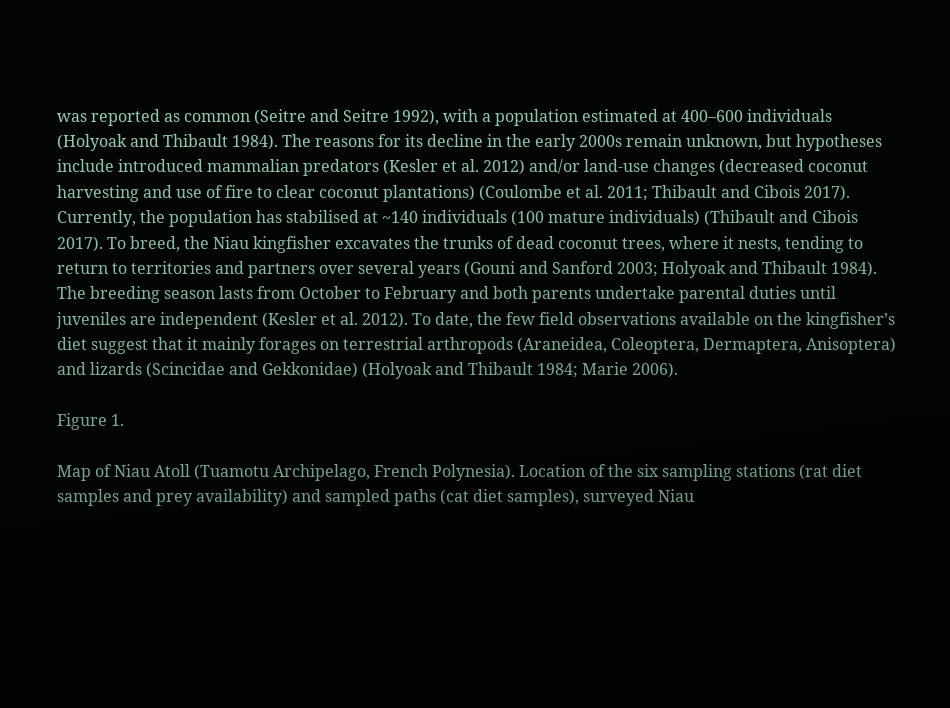was reported as common (Seitre and Seitre 1992), with a population estimated at 400–600 individuals (Holyoak and Thibault 1984). The reasons for its decline in the early 2000s remain unknown, but hypotheses include introduced mammalian predators (Kesler et al. 2012) and/or land-use changes (decreased coconut harvesting and use of fire to clear coconut plantations) (Coulombe et al. 2011; Thibault and Cibois 2017). Currently, the population has stabilised at ~140 individuals (100 mature individuals) (Thibault and Cibois 2017). To breed, the Niau kingfisher excavates the trunks of dead coconut trees, where it nests, tending to return to territories and partners over several years (Gouni and Sanford 2003; Holyoak and Thibault 1984). The breeding season lasts from October to February and both parents undertake parental duties until juveniles are independent (Kesler et al. 2012). To date, the few field observations available on the kingfisher’s diet suggest that it mainly forages on terrestrial arthropods (Araneidea, Coleoptera, Dermaptera, Anisoptera) and lizards (Scincidae and Gekkonidae) (Holyoak and Thibault 1984; Marie 2006).

Figure 1.

Map of Niau Atoll (Tuamotu Archipelago, French Polynesia). Location of the six sampling stations (rat diet samples and prey availability) and sampled paths (cat diet samples), surveyed Niau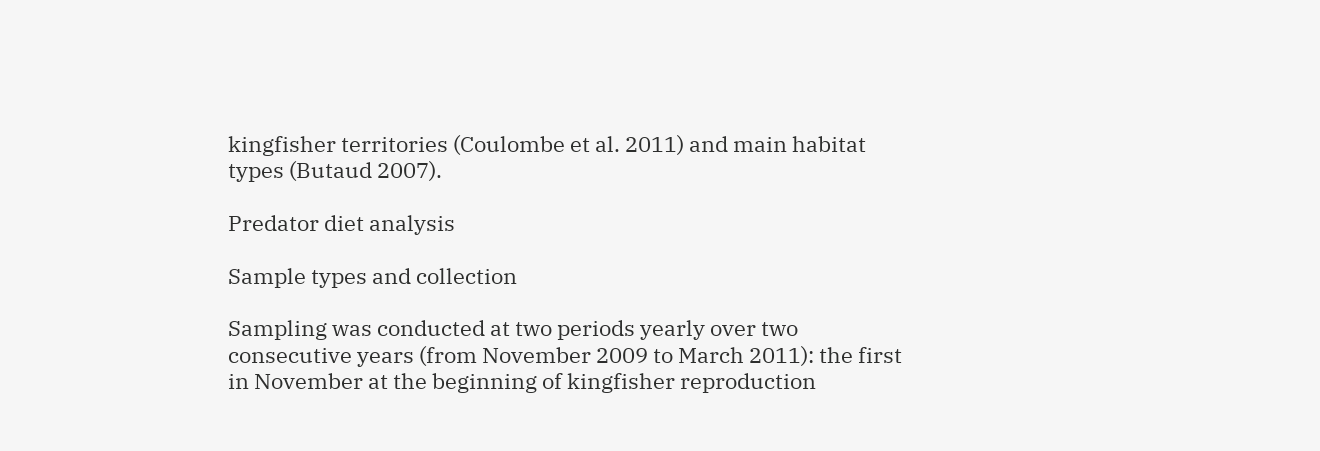kingfisher territories (Coulombe et al. 2011) and main habitat types (Butaud 2007).

Predator diet analysis

Sample types and collection

Sampling was conducted at two periods yearly over two consecutive years (from November 2009 to March 2011): the first in November at the beginning of kingfisher reproduction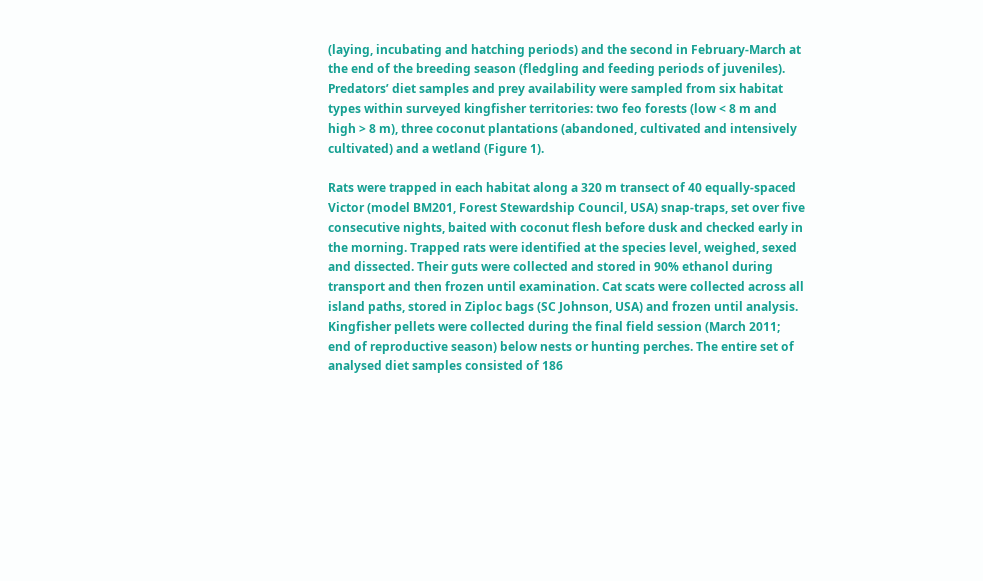(laying, incubating and hatching periods) and the second in February-March at the end of the breeding season (fledgling and feeding periods of juveniles). Predators’ diet samples and prey availability were sampled from six habitat types within surveyed kingfisher territories: two feo forests (low < 8 m and high > 8 m), three coconut plantations (abandoned, cultivated and intensively cultivated) and a wetland (Figure 1).

Rats were trapped in each habitat along a 320 m transect of 40 equally-spaced Victor (model BM201, Forest Stewardship Council, USA) snap-traps, set over five consecutive nights, baited with coconut flesh before dusk and checked early in the morning. Trapped rats were identified at the species level, weighed, sexed and dissected. Their guts were collected and stored in 90% ethanol during transport and then frozen until examination. Cat scats were collected across all island paths, stored in Ziploc bags (SC Johnson, USA) and frozen until analysis. Kingfisher pellets were collected during the final field session (March 2011; end of reproductive season) below nests or hunting perches. The entire set of analysed diet samples consisted of 186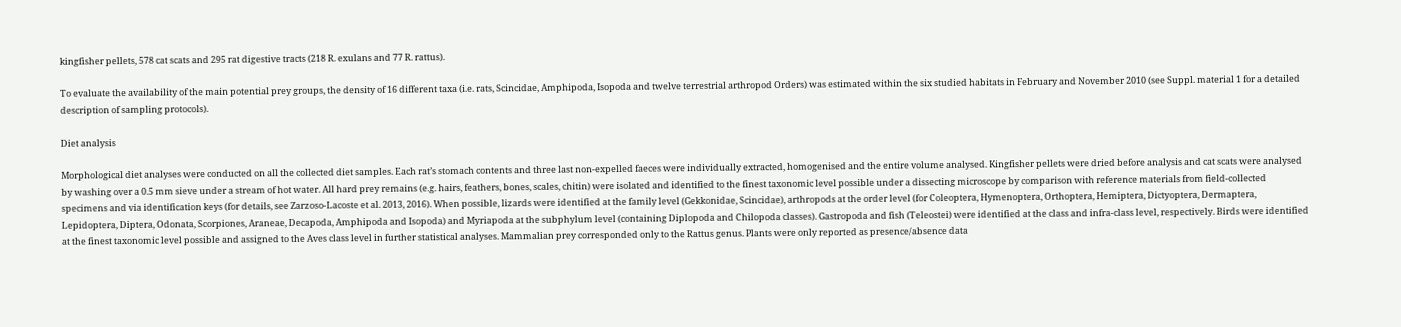kingfisher pellets, 578 cat scats and 295 rat digestive tracts (218 R. exulans and 77 R. rattus).

To evaluate the availability of the main potential prey groups, the density of 16 different taxa (i.e. rats, Scincidae, Amphipoda, Isopoda and twelve terrestrial arthropod Orders) was estimated within the six studied habitats in February and November 2010 (see Suppl. material 1 for a detailed description of sampling protocols).

Diet analysis

Morphological diet analyses were conducted on all the collected diet samples. Each rat’s stomach contents and three last non-expelled faeces were individually extracted, homogenised and the entire volume analysed. Kingfisher pellets were dried before analysis and cat scats were analysed by washing over a 0.5 mm sieve under a stream of hot water. All hard prey remains (e.g. hairs, feathers, bones, scales, chitin) were isolated and identified to the finest taxonomic level possible under a dissecting microscope by comparison with reference materials from field-collected specimens and via identification keys (for details, see Zarzoso-Lacoste et al. 2013, 2016). When possible, lizards were identified at the family level (Gekkonidae, Scincidae), arthropods at the order level (for Coleoptera, Hymenoptera, Orthoptera, Hemiptera, Dictyoptera, Dermaptera, Lepidoptera, Diptera, Odonata, Scorpiones, Araneae, Decapoda, Amphipoda and Isopoda) and Myriapoda at the subphylum level (containing Diplopoda and Chilopoda classes). Gastropoda and fish (Teleostei) were identified at the class and infra-class level, respectively. Birds were identified at the finest taxonomic level possible and assigned to the Aves class level in further statistical analyses. Mammalian prey corresponded only to the Rattus genus. Plants were only reported as presence/absence data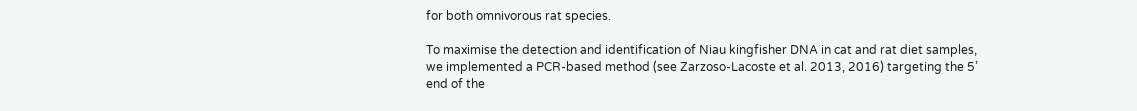for both omnivorous rat species.

To maximise the detection and identification of Niau kingfisher DNA in cat and rat diet samples, we implemented a PCR-based method (see Zarzoso-Lacoste et al. 2013, 2016) targeting the 5’ end of the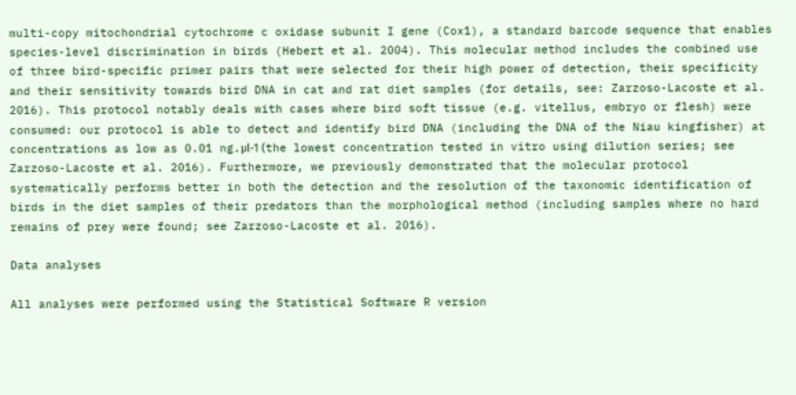multi-copy mitochondrial cytochrome c oxidase subunit I gene (Cox1), a standard barcode sequence that enables species-level discrimination in birds (Hebert et al. 2004). This molecular method includes the combined use of three bird-specific primer pairs that were selected for their high power of detection, their specificity and their sensitivity towards bird DNA in cat and rat diet samples (for details, see: Zarzoso-Lacoste et al. 2016). This protocol notably deals with cases where bird soft tissue (e.g. vitellus, embryo or flesh) were consumed: our protocol is able to detect and identify bird DNA (including the DNA of the Niau kingfisher) at concentrations as low as 0.01 ng.μl-1 (the lowest concentration tested in vitro using dilution series; see Zarzoso-Lacoste et al. 2016). Furthermore, we previously demonstrated that the molecular protocol systematically performs better in both the detection and the resolution of the taxonomic identification of birds in the diet samples of their predators than the morphological method (including samples where no hard remains of prey were found; see Zarzoso-Lacoste et al. 2016).

Data analyses

All analyses were performed using the Statistical Software R version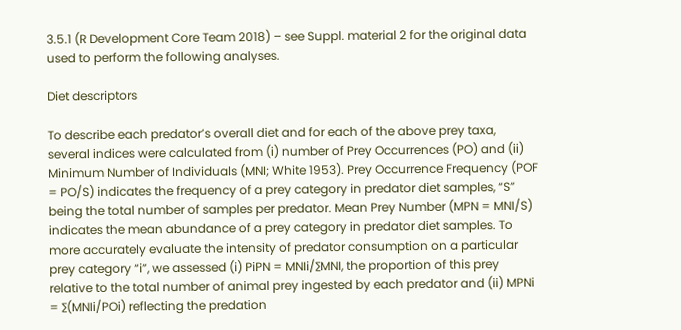3.5.1 (R Development Core Team 2018) – see Suppl. material 2 for the original data used to perform the following analyses.

Diet descriptors

To describe each predator’s overall diet and for each of the above prey taxa, several indices were calculated from (i) number of Prey Occurrences (PO) and (ii) Minimum Number of Individuals (MNI; White 1953). Prey Occurrence Frequency (POF = PO/S) indicates the frequency of a prey category in predator diet samples, “S” being the total number of samples per predator. Mean Prey Number (MPN = MNI/S) indicates the mean abundance of a prey category in predator diet samples. To more accurately evaluate the intensity of predator consumption on a particular prey category “i”, we assessed (i) PiPN = MNIi/∑MNI, the proportion of this prey relative to the total number of animal prey ingested by each predator and (ii) MPNi = ∑(MNIi/POi) reflecting the predation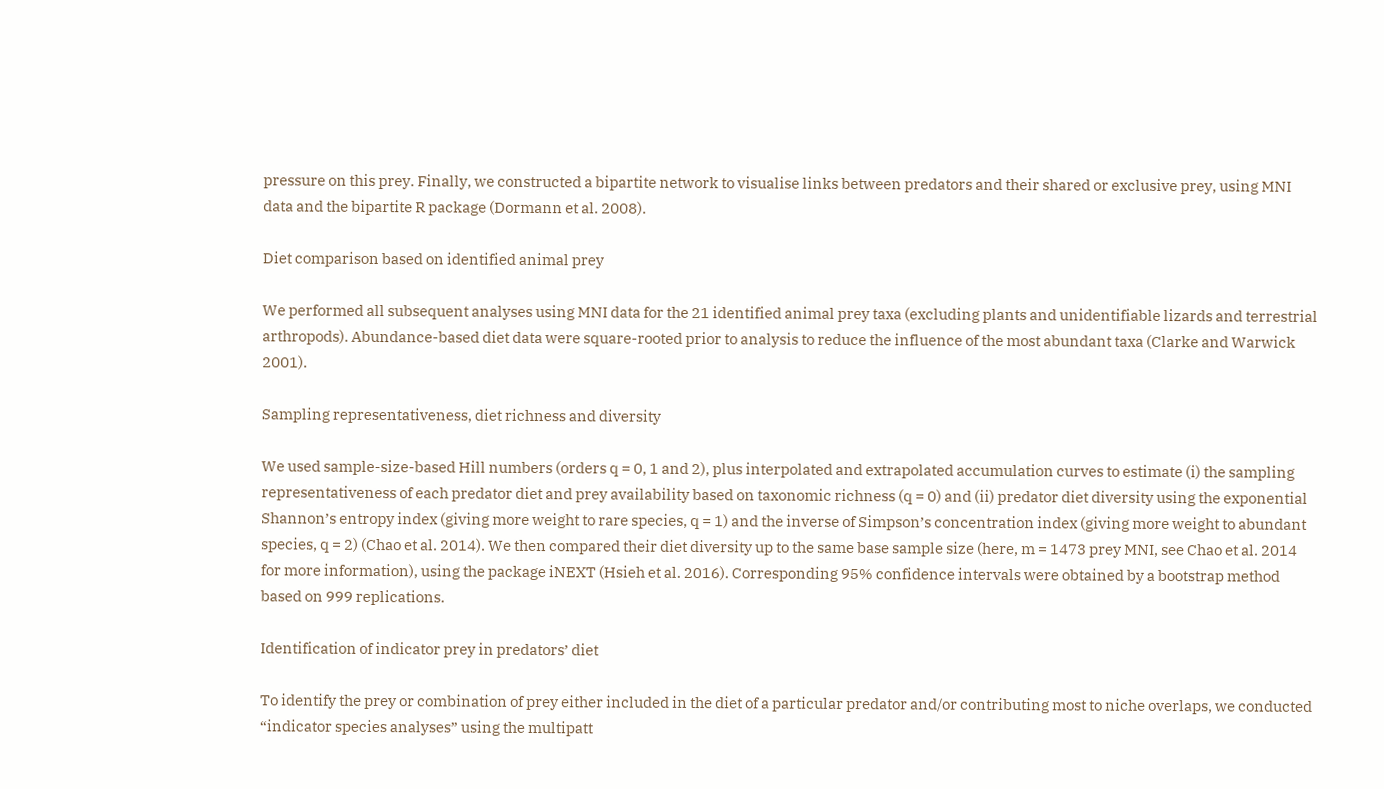pressure on this prey. Finally, we constructed a bipartite network to visualise links between predators and their shared or exclusive prey, using MNI data and the bipartite R package (Dormann et al. 2008).

Diet comparison based on identified animal prey

We performed all subsequent analyses using MNI data for the 21 identified animal prey taxa (excluding plants and unidentifiable lizards and terrestrial arthropods). Abundance-based diet data were square-rooted prior to analysis to reduce the influence of the most abundant taxa (Clarke and Warwick 2001).

Sampling representativeness, diet richness and diversity

We used sample-size-based Hill numbers (orders q = 0, 1 and 2), plus interpolated and extrapolated accumulation curves to estimate (i) the sampling representativeness of each predator diet and prey availability based on taxonomic richness (q = 0) and (ii) predator diet diversity using the exponential Shannon’s entropy index (giving more weight to rare species, q = 1) and the inverse of Simpson’s concentration index (giving more weight to abundant species, q = 2) (Chao et al. 2014). We then compared their diet diversity up to the same base sample size (here, m = 1473 prey MNI, see Chao et al. 2014 for more information), using the package iNEXT (Hsieh et al. 2016). Corresponding 95% confidence intervals were obtained by a bootstrap method based on 999 replications.

Identification of indicator prey in predators’ diet

To identify the prey or combination of prey either included in the diet of a particular predator and/or contributing most to niche overlaps, we conducted “indicator species analyses” using the multipatt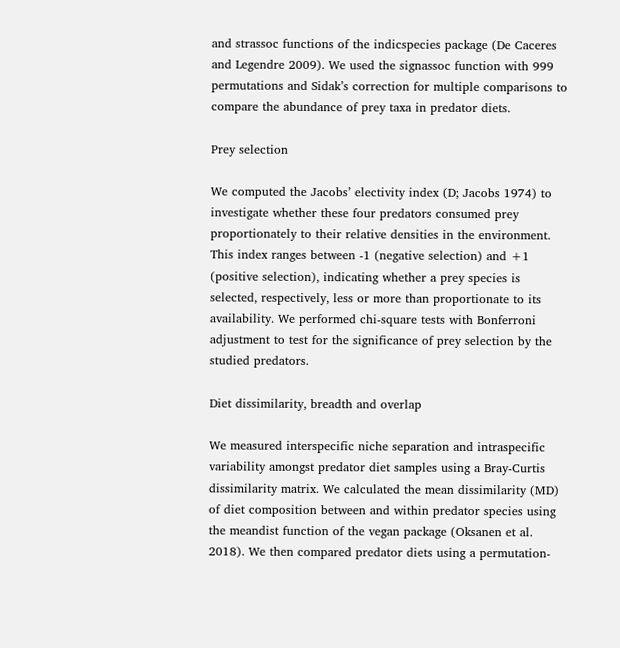and strassoc functions of the indicspecies package (De Caceres and Legendre 2009). We used the signassoc function with 999 permutations and Sidak’s correction for multiple comparisons to compare the abundance of prey taxa in predator diets.

Prey selection

We computed the Jacobs’ electivity index (D; Jacobs 1974) to investigate whether these four predators consumed prey proportionately to their relative densities in the environment. This index ranges between -1 (negative selection) and +1 (positive selection), indicating whether a prey species is selected, respectively, less or more than proportionate to its availability. We performed chi-square tests with Bonferroni adjustment to test for the significance of prey selection by the studied predators.

Diet dissimilarity, breadth and overlap

We measured interspecific niche separation and intraspecific variability amongst predator diet samples using a Bray-Curtis dissimilarity matrix. We calculated the mean dissimilarity (MD) of diet composition between and within predator species using the meandist function of the vegan package (Oksanen et al. 2018). We then compared predator diets using a permutation-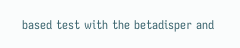based test with the betadisper and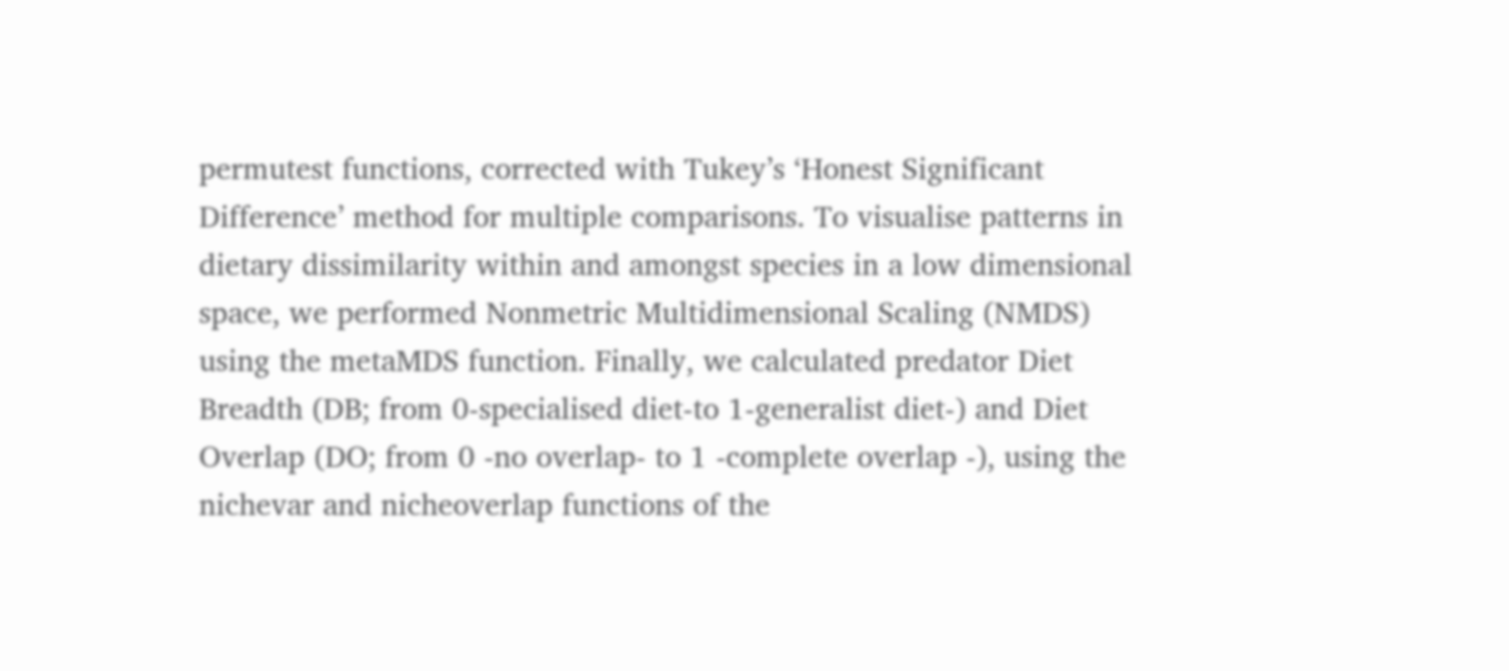permutest functions, corrected with Tukey’s ‘Honest Significant Difference’ method for multiple comparisons. To visualise patterns in dietary dissimilarity within and amongst species in a low dimensional space, we performed Nonmetric Multidimensional Scaling (NMDS) using the metaMDS function. Finally, we calculated predator Diet Breadth (DB; from 0-specialised diet-to 1-generalist diet-) and Diet Overlap (DO; from 0 -no overlap- to 1 -complete overlap -), using the nichevar and nicheoverlap functions of the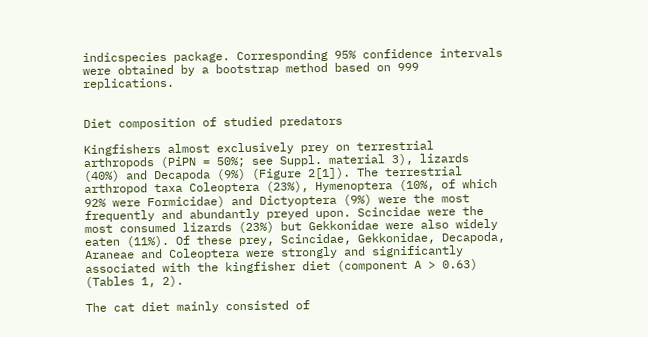indicspecies package. Corresponding 95% confidence intervals were obtained by a bootstrap method based on 999 replications.


Diet composition of studied predators

Kingfishers almost exclusively prey on terrestrial arthropods (PiPN = 50%; see Suppl. material 3), lizards (40%) and Decapoda (9%) (Figure 2[1]). The terrestrial arthropod taxa Coleoptera (23%), Hymenoptera (10%, of which 92% were Formicidae) and Dictyoptera (9%) were the most frequently and abundantly preyed upon. Scincidae were the most consumed lizards (23%) but Gekkonidae were also widely eaten (11%). Of these prey, Scincidae, Gekkonidae, Decapoda, Araneae and Coleoptera were strongly and significantly associated with the kingfisher diet (component A > 0.63) (Tables 1, 2).

The cat diet mainly consisted of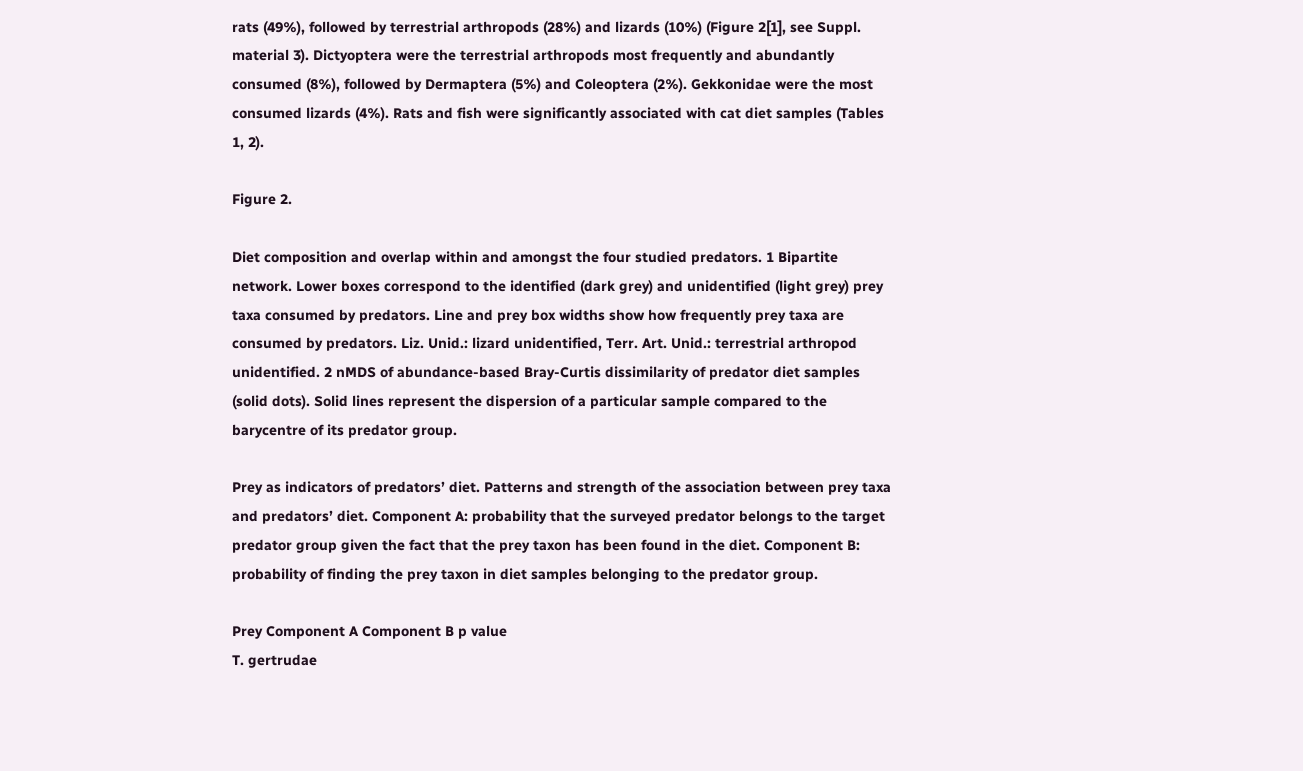rats (49%), followed by terrestrial arthropods (28%) and lizards (10%) (Figure 2[1], see Suppl. material 3). Dictyoptera were the terrestrial arthropods most frequently and abundantly consumed (8%), followed by Dermaptera (5%) and Coleoptera (2%). Gekkonidae were the most consumed lizards (4%). Rats and fish were significantly associated with cat diet samples (Tables 1, 2).

Figure 2.

Diet composition and overlap within and amongst the four studied predators. 1 Bipartite network. Lower boxes correspond to the identified (dark grey) and unidentified (light grey) prey taxa consumed by predators. Line and prey box widths show how frequently prey taxa are consumed by predators. Liz. Unid.: lizard unidentified, Terr. Art. Unid.: terrestrial arthropod unidentified. 2 nMDS of abundance-based Bray-Curtis dissimilarity of predator diet samples (solid dots). Solid lines represent the dispersion of a particular sample compared to the barycentre of its predator group.

Prey as indicators of predators’ diet. Patterns and strength of the association between prey taxa and predators’ diet. Component A: probability that the surveyed predator belongs to the target predator group given the fact that the prey taxon has been found in the diet. Component B: probability of finding the prey taxon in diet samples belonging to the predator group.

Prey Component A Component B p value
T. gertrudae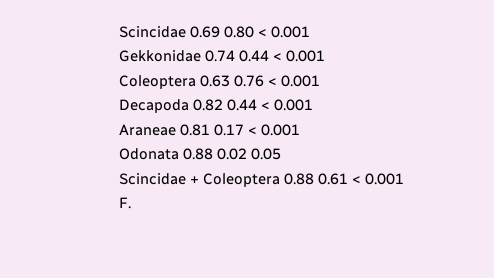Scincidae 0.69 0.80 < 0.001
Gekkonidae 0.74 0.44 < 0.001
Coleoptera 0.63 0.76 < 0.001
Decapoda 0.82 0.44 < 0.001
Araneae 0.81 0.17 < 0.001
Odonata 0.88 0.02 0.05
Scincidae + Coleoptera 0.88 0.61 < 0.001
F.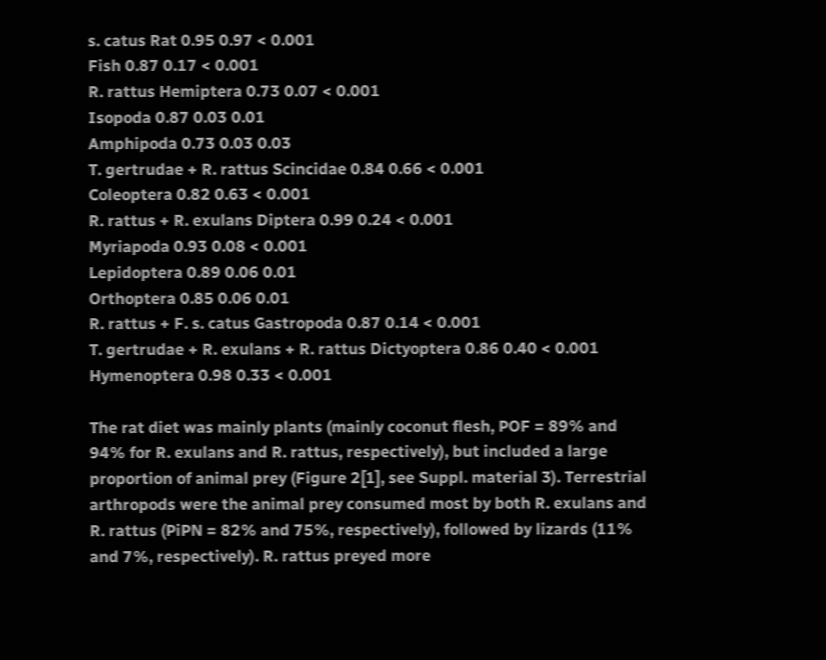s. catus Rat 0.95 0.97 < 0.001
Fish 0.87 0.17 < 0.001
R. rattus Hemiptera 0.73 0.07 < 0.001
Isopoda 0.87 0.03 0.01
Amphipoda 0.73 0.03 0.03
T. gertrudae + R. rattus Scincidae 0.84 0.66 < 0.001
Coleoptera 0.82 0.63 < 0.001
R. rattus + R. exulans Diptera 0.99 0.24 < 0.001
Myriapoda 0.93 0.08 < 0.001
Lepidoptera 0.89 0.06 0.01
Orthoptera 0.85 0.06 0.01
R. rattus + F. s. catus Gastropoda 0.87 0.14 < 0.001
T. gertrudae + R. exulans + R. rattus Dictyoptera 0.86 0.40 < 0.001
Hymenoptera 0.98 0.33 < 0.001

The rat diet was mainly plants (mainly coconut flesh, POF = 89% and 94% for R. exulans and R. rattus, respectively), but included a large proportion of animal prey (Figure 2[1], see Suppl. material 3). Terrestrial arthropods were the animal prey consumed most by both R. exulans and R. rattus (PiPN = 82% and 75%, respectively), followed by lizards (11% and 7%, respectively). R. rattus preyed more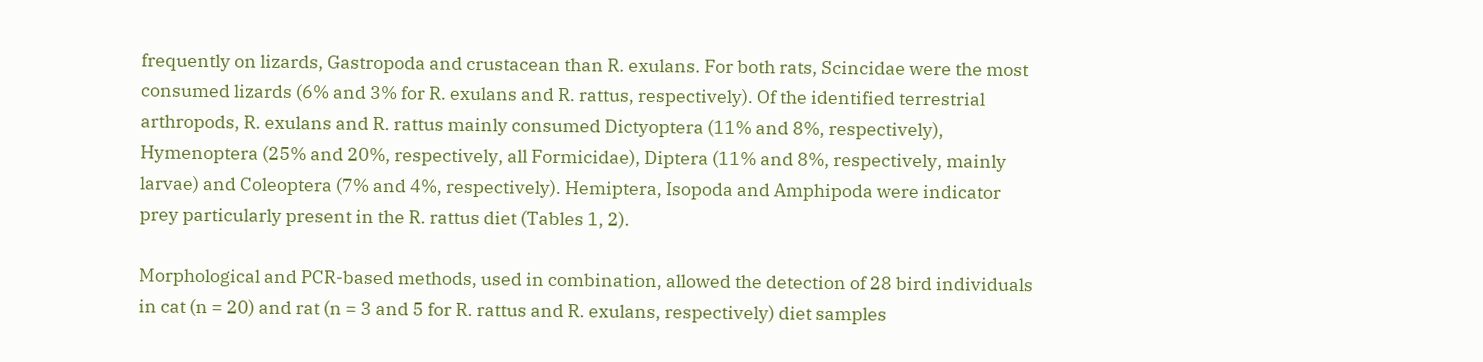frequently on lizards, Gastropoda and crustacean than R. exulans. For both rats, Scincidae were the most consumed lizards (6% and 3% for R. exulans and R. rattus, respectively). Of the identified terrestrial arthropods, R. exulans and R. rattus mainly consumed Dictyoptera (11% and 8%, respectively), Hymenoptera (25% and 20%, respectively, all Formicidae), Diptera (11% and 8%, respectively, mainly larvae) and Coleoptera (7% and 4%, respectively). Hemiptera, Isopoda and Amphipoda were indicator prey particularly present in the R. rattus diet (Tables 1, 2).

Morphological and PCR-based methods, used in combination, allowed the detection of 28 bird individuals in cat (n = 20) and rat (n = 3 and 5 for R. rattus and R. exulans, respectively) diet samples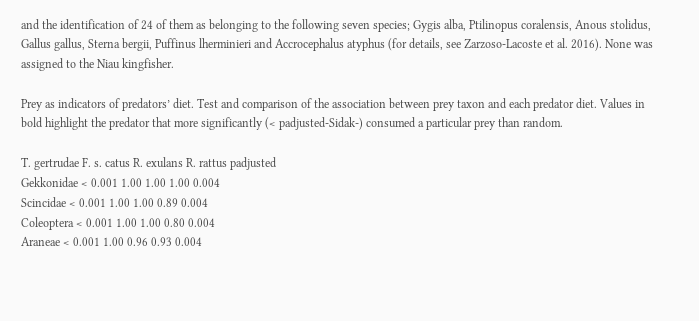and the identification of 24 of them as belonging to the following seven species; Gygis alba, Ptilinopus coralensis, Anous stolidus, Gallus gallus, Sterna bergii, Puffinus lherminieri and Accrocephalus atyphus (for details, see Zarzoso-Lacoste et al. 2016). None was assigned to the Niau kingfisher.

Prey as indicators of predators’ diet. Test and comparison of the association between prey taxon and each predator diet. Values in bold highlight the predator that more significantly (< padjusted-Sidak-) consumed a particular prey than random.

T. gertrudae F. s. catus R. exulans R. rattus padjusted
Gekkonidae < 0.001 1.00 1.00 1.00 0.004
Scincidae < 0.001 1.00 1.00 0.89 0.004
Coleoptera < 0.001 1.00 1.00 0.80 0.004
Araneae < 0.001 1.00 0.96 0.93 0.004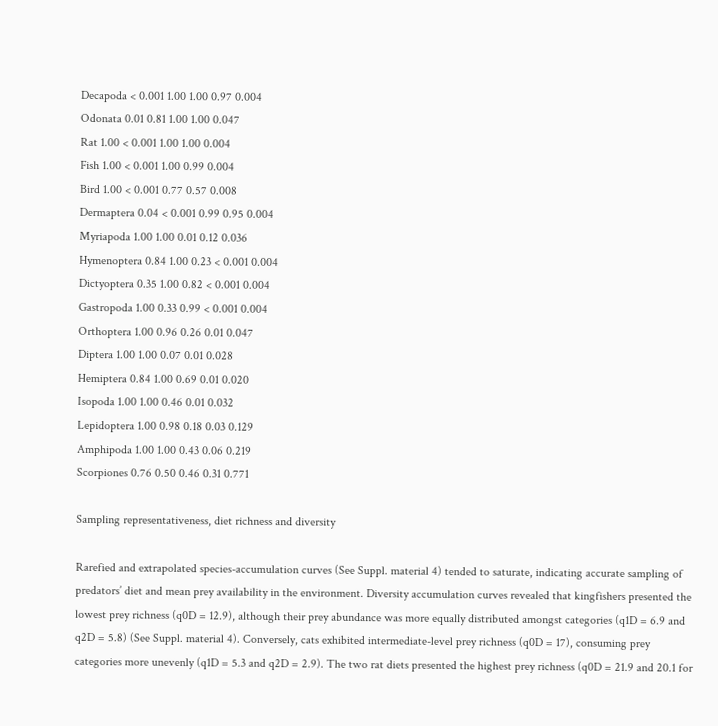Decapoda < 0.001 1.00 1.00 0.97 0.004
Odonata 0.01 0.81 1.00 1.00 0.047
Rat 1.00 < 0.001 1.00 1.00 0.004
Fish 1.00 < 0.001 1.00 0.99 0.004
Bird 1.00 < 0.001 0.77 0.57 0.008
Dermaptera 0.04 < 0.001 0.99 0.95 0.004
Myriapoda 1.00 1.00 0.01 0.12 0.036
Hymenoptera 0.84 1.00 0.23 < 0.001 0.004
Dictyoptera 0.35 1.00 0.82 < 0.001 0.004
Gastropoda 1.00 0.33 0.99 < 0.001 0.004
Orthoptera 1.00 0.96 0.26 0.01 0.047
Diptera 1.00 1.00 0.07 0.01 0.028
Hemiptera 0.84 1.00 0.69 0.01 0.020
Isopoda 1.00 1.00 0.46 0.01 0.032
Lepidoptera 1.00 0.98 0.18 0.03 0.129
Amphipoda 1.00 1.00 0.43 0.06 0.219
Scorpiones 0.76 0.50 0.46 0.31 0.771

Sampling representativeness, diet richness and diversity

Rarefied and extrapolated species-accumulation curves (See Suppl. material 4) tended to saturate, indicating accurate sampling of predators’ diet and mean prey availability in the environment. Diversity accumulation curves revealed that kingfishers presented the lowest prey richness (q0D = 12.9), although their prey abundance was more equally distributed amongst categories (q1D = 6.9 and q2D = 5.8) (See Suppl. material 4). Conversely, cats exhibited intermediate-level prey richness (q0D = 17), consuming prey categories more unevenly (q1D = 5.3 and q2D = 2.9). The two rat diets presented the highest prey richness (q0D = 21.9 and 20.1 for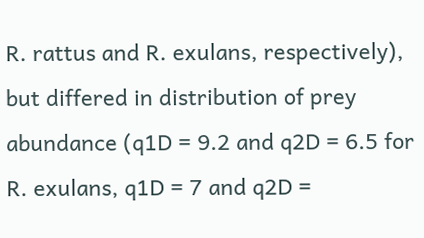R. rattus and R. exulans, respectively), but differed in distribution of prey abundance (q1D = 9.2 and q2D = 6.5 for R. exulans, q1D = 7 and q2D =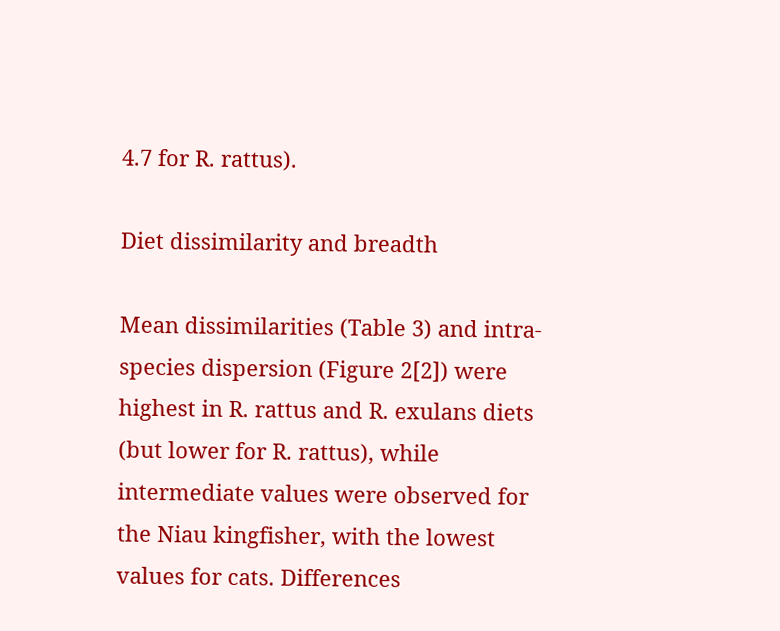4.7 for R. rattus).

Diet dissimilarity and breadth

Mean dissimilarities (Table 3) and intra-species dispersion (Figure 2[2]) were highest in R. rattus and R. exulans diets (but lower for R. rattus), while intermediate values were observed for the Niau kingfisher, with the lowest values for cats. Differences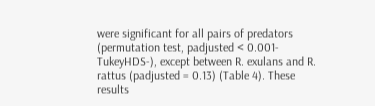were significant for all pairs of predators (permutation test, padjusted < 0.001-TukeyHDS-), except between R. exulans and R. rattus (padjusted = 0.13) (Table 4). These results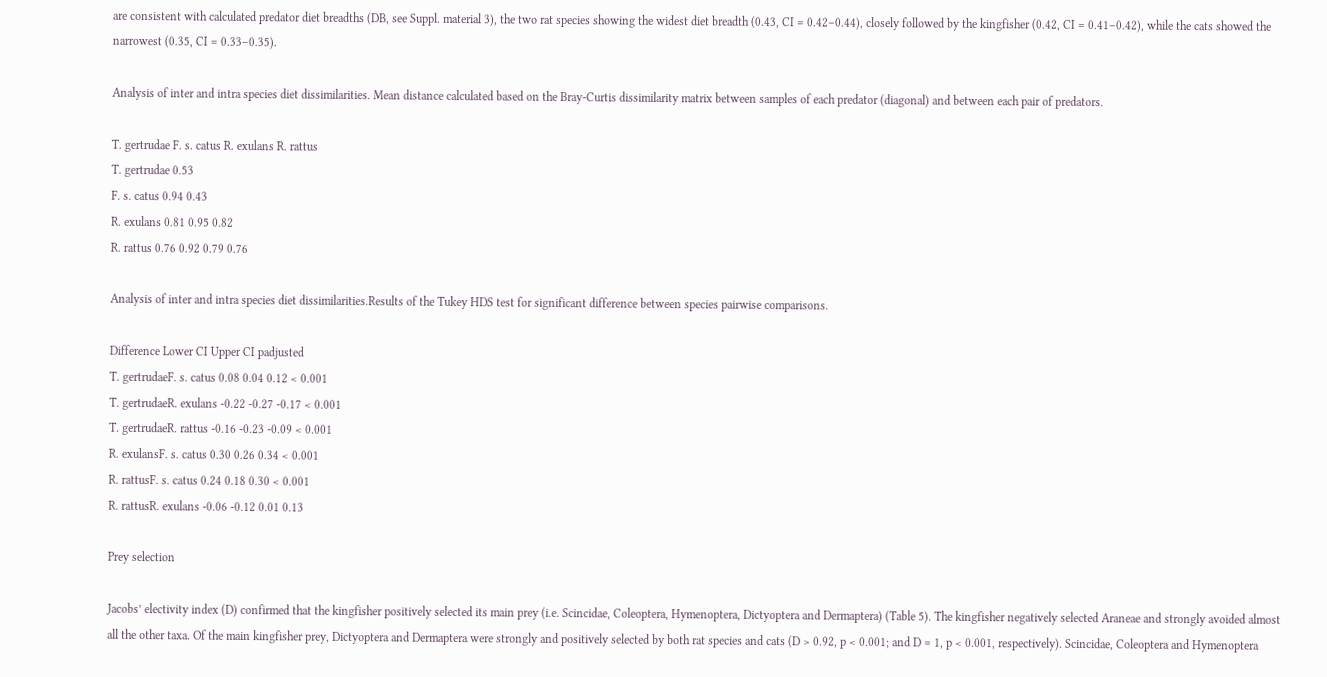are consistent with calculated predator diet breadths (DB, see Suppl. material 3), the two rat species showing the widest diet breadth (0.43, CI = 0.42–0.44), closely followed by the kingfisher (0.42, CI = 0.41–0.42), while the cats showed the narrowest (0.35, CI = 0.33–0.35).

Analysis of inter and intra species diet dissimilarities. Mean distance calculated based on the Bray-Curtis dissimilarity matrix between samples of each predator (diagonal) and between each pair of predators.

T. gertrudae F. s. catus R. exulans R. rattus
T. gertrudae 0.53
F. s. catus 0.94 0.43
R. exulans 0.81 0.95 0.82
R. rattus 0.76 0.92 0.79 0.76

Analysis of inter and intra species diet dissimilarities.Results of the Tukey HDS test for significant difference between species pairwise comparisons.

Difference Lower CI Upper CI padjusted
T. gertrudaeF. s. catus 0.08 0.04 0.12 < 0.001
T. gertrudaeR. exulans -0.22 -0.27 -0.17 < 0.001
T. gertrudaeR. rattus -0.16 -0.23 -0.09 < 0.001
R. exulansF. s. catus 0.30 0.26 0.34 < 0.001
R. rattusF. s. catus 0.24 0.18 0.30 < 0.001
R. rattusR. exulans -0.06 -0.12 0.01 0.13

Prey selection

Jacobs’ electivity index (D) confirmed that the kingfisher positively selected its main prey (i.e. Scincidae, Coleoptera, Hymenoptera, Dictyoptera and Dermaptera) (Table 5). The kingfisher negatively selected Araneae and strongly avoided almost all the other taxa. Of the main kingfisher prey, Dictyoptera and Dermaptera were strongly and positively selected by both rat species and cats (D > 0.92, p < 0.001; and D = 1, p < 0.001, respectively). Scincidae, Coleoptera and Hymenoptera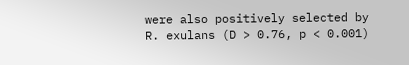were also positively selected by R. exulans (D > 0.76, p < 0.001)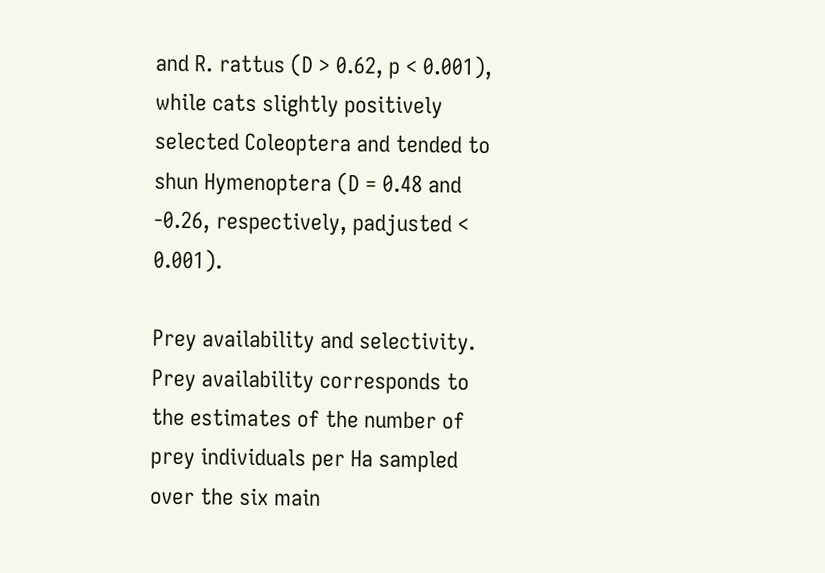and R. rattus (D > 0.62, p < 0.001), while cats slightly positively selected Coleoptera and tended to shun Hymenoptera (D = 0.48 and -0.26, respectively, padjusted < 0.001).

Prey availability and selectivity. Prey availability corresponds to the estimates of the number of prey individuals per Ha sampled over the six main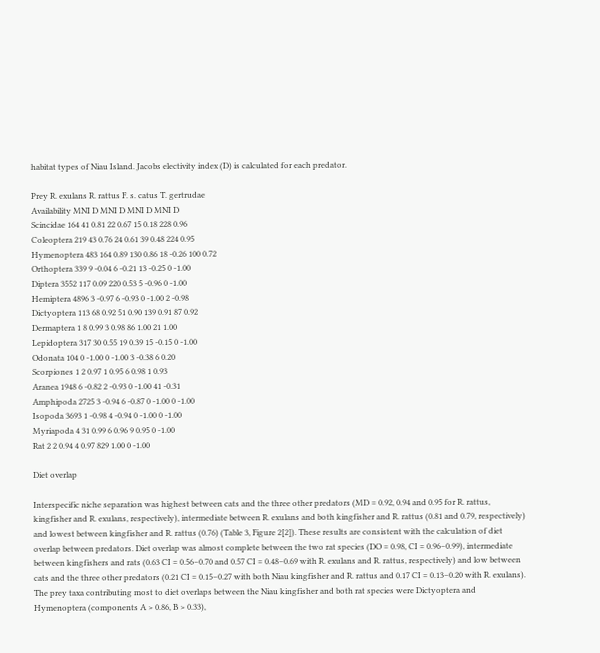habitat types of Niau Island. Jacobs electivity index (D) is calculated for each predator.

Prey R. exulans R. rattus F. s. catus T. gertrudae
Availability MNI D MNI D MNI D MNI D
Scincidae 164 41 0.81 22 0.67 15 0.18 228 0.96
Coleoptera 219 43 0.76 24 0.61 39 0.48 224 0.95
Hymenoptera 483 164 0.89 130 0.86 18 -0.26 100 0.72
Orthoptera 339 9 -0.04 6 -0.21 13 -0.25 0 -1.00
Diptera 3552 117 0.09 220 0.53 5 -0.96 0 -1.00
Hemiptera 4896 3 -0.97 6 -0.93 0 -1.00 2 -0.98
Dictyoptera 113 68 0.92 51 0.90 139 0.91 87 0.92
Dermaptera 1 8 0.99 3 0.98 86 1.00 21 1.00
Lepidoptera 317 30 0.55 19 0.39 15 -0.15 0 -1.00
Odonata 104 0 -1.00 0 -1.00 3 -0.38 6 0.20
Scorpiones 1 2 0.97 1 0.95 6 0.98 1 0.93
Aranea 1948 6 -0.82 2 -0.93 0 -1.00 41 -0.31
Amphipoda 2725 3 -0.94 6 -0.87 0 -1.00 0 -1.00
Isopoda 3693 1 -0.98 4 -0.94 0 -1.00 0 -1.00
Myriapoda 4 31 0.99 6 0.96 9 0.95 0 -1.00
Rat 2 2 0.94 4 0.97 829 1.00 0 -1.00

Diet overlap

Interspecific niche separation was highest between cats and the three other predators (MD = 0.92, 0.94 and 0.95 for R. rattus, kingfisher and R. exulans, respectively), intermediate between R. exulans and both kingfisher and R. rattus (0.81 and 0.79, respectively) and lowest between kingfisher and R. rattus (0.76) (Table 3, Figure 2[2]). These results are consistent with the calculation of diet overlap between predators. Diet overlap was almost complete between the two rat species (DO = 0.98, CI = 0.96–0.99), intermediate between kingfishers and rats (0.63 CI = 0.56–0.70 and 0.57 CI = 0.48–0.69 with R. exulans and R. rattus, respectively) and low between cats and the three other predators (0.21 CI = 0.15–0.27 with both Niau kingfisher and R. rattus and 0.17 CI = 0.13–0.20 with R. exulans). The prey taxa contributing most to diet overlaps between the Niau kingfisher and both rat species were Dictyoptera and Hymenoptera (components A > 0.86, B > 0.33),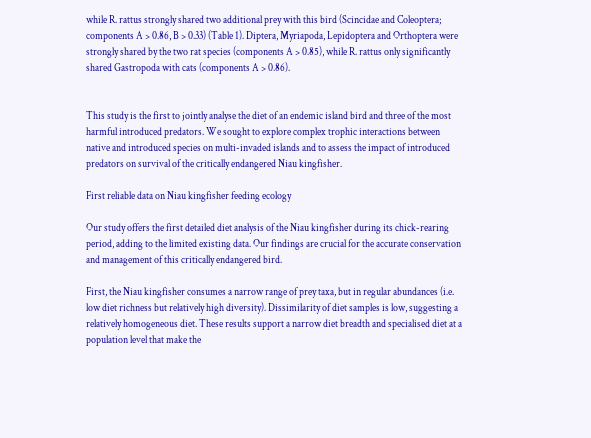while R. rattus strongly shared two additional prey with this bird (Scincidae and Coleoptera; components A > 0.86, B > 0.33) (Table 1). Diptera, Myriapoda, Lepidoptera and Orthoptera were strongly shared by the two rat species (components A > 0.85), while R. rattus only significantly shared Gastropoda with cats (components A > 0.86).


This study is the first to jointly analyse the diet of an endemic island bird and three of the most harmful introduced predators. We sought to explore complex trophic interactions between native and introduced species on multi-invaded islands and to assess the impact of introduced predators on survival of the critically endangered Niau kingfisher.

First reliable data on Niau kingfisher feeding ecology

Our study offers the first detailed diet analysis of the Niau kingfisher during its chick-rearing period, adding to the limited existing data. Our findings are crucial for the accurate conservation and management of this critically endangered bird.

First, the Niau kingfisher consumes a narrow range of prey taxa, but in regular abundances (i.e. low diet richness but relatively high diversity). Dissimilarity of diet samples is low, suggesting a relatively homogeneous diet. These results support a narrow diet breadth and specialised diet at a population level that make the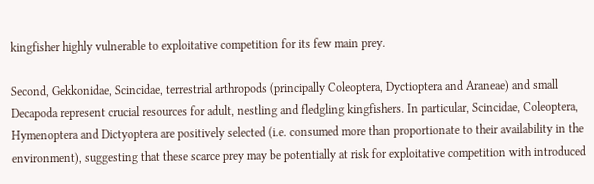kingfisher highly vulnerable to exploitative competition for its few main prey.

Second, Gekkonidae, Scincidae, terrestrial arthropods (principally Coleoptera, Dyctioptera and Araneae) and small Decapoda represent crucial resources for adult, nestling and fledgling kingfishers. In particular, Scincidae, Coleoptera, Hymenoptera and Dictyoptera are positively selected (i.e. consumed more than proportionate to their availability in the environment), suggesting that these scarce prey may be potentially at risk for exploitative competition with introduced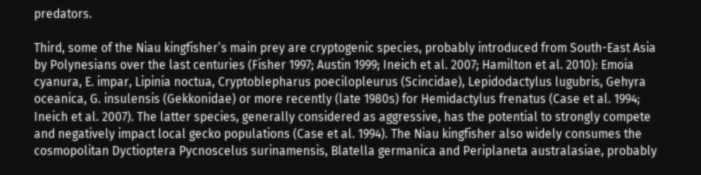predators.

Third, some of the Niau kingfisher’s main prey are cryptogenic species, probably introduced from South-East Asia by Polynesians over the last centuries (Fisher 1997; Austin 1999; Ineich et al. 2007; Hamilton et al. 2010): Emoia cyanura, E. impar, Lipinia noctua, Cryptoblepharus poecilopleurus (Scincidae), Lepidodactylus lugubris, Gehyra oceanica, G. insulensis (Gekkonidae) or more recently (late 1980s) for Hemidactylus frenatus (Case et al. 1994; Ineich et al. 2007). The latter species, generally considered as aggressive, has the potential to strongly compete and negatively impact local gecko populations (Case et al. 1994). The Niau kingfisher also widely consumes the cosmopolitan Dyctioptera Pycnoscelus surinamensis, Blatella germanica and Periplaneta australasiae, probably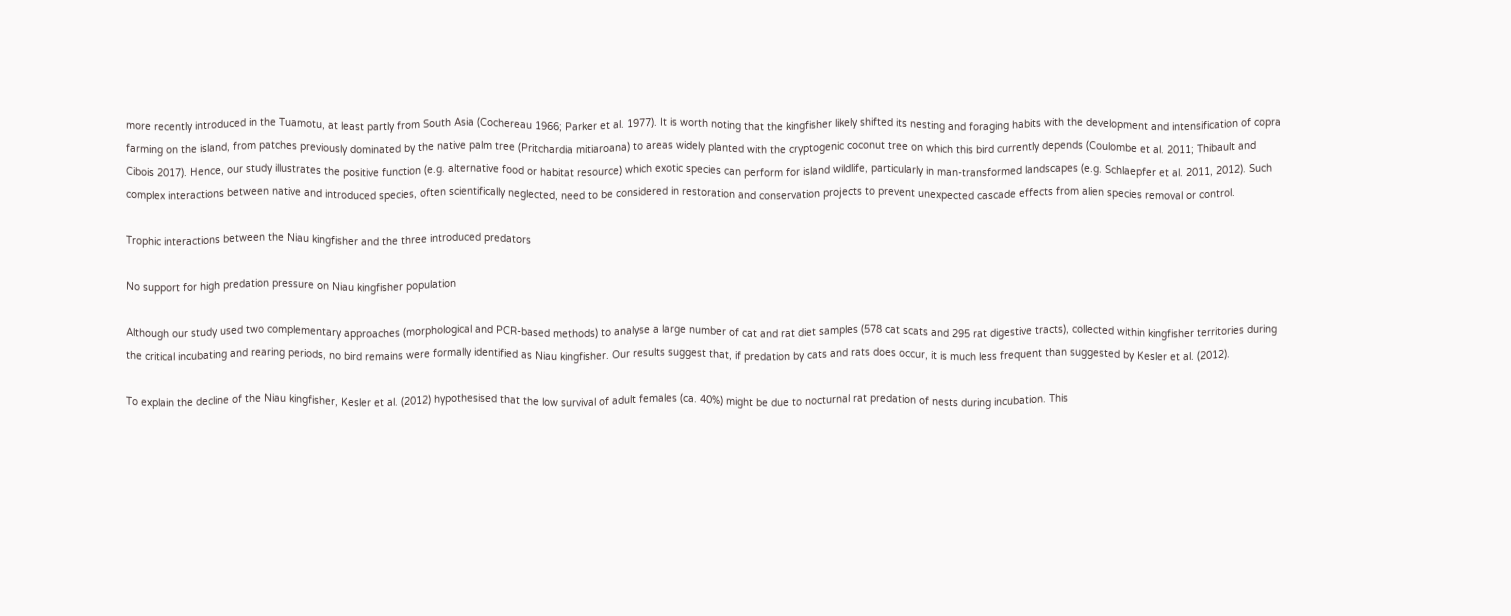more recently introduced in the Tuamotu, at least partly from South Asia (Cochereau 1966; Parker et al. 1977). It is worth noting that the kingfisher likely shifted its nesting and foraging habits with the development and intensification of copra farming on the island, from patches previously dominated by the native palm tree (Pritchardia mitiaroana) to areas widely planted with the cryptogenic coconut tree on which this bird currently depends (Coulombe et al. 2011; Thibault and Cibois 2017). Hence, our study illustrates the positive function (e.g. alternative food or habitat resource) which exotic species can perform for island wildlife, particularly in man-transformed landscapes (e.g. Schlaepfer et al. 2011, 2012). Such complex interactions between native and introduced species, often scientifically neglected, need to be considered in restoration and conservation projects to prevent unexpected cascade effects from alien species removal or control.

Trophic interactions between the Niau kingfisher and the three introduced predators

No support for high predation pressure on Niau kingfisher population

Although our study used two complementary approaches (morphological and PCR-based methods) to analyse a large number of cat and rat diet samples (578 cat scats and 295 rat digestive tracts), collected within kingfisher territories during the critical incubating and rearing periods, no bird remains were formally identified as Niau kingfisher. Our results suggest that, if predation by cats and rats does occur, it is much less frequent than suggested by Kesler et al. (2012).

To explain the decline of the Niau kingfisher, Kesler et al. (2012) hypothesised that the low survival of adult females (ca. 40%) might be due to nocturnal rat predation of nests during incubation. This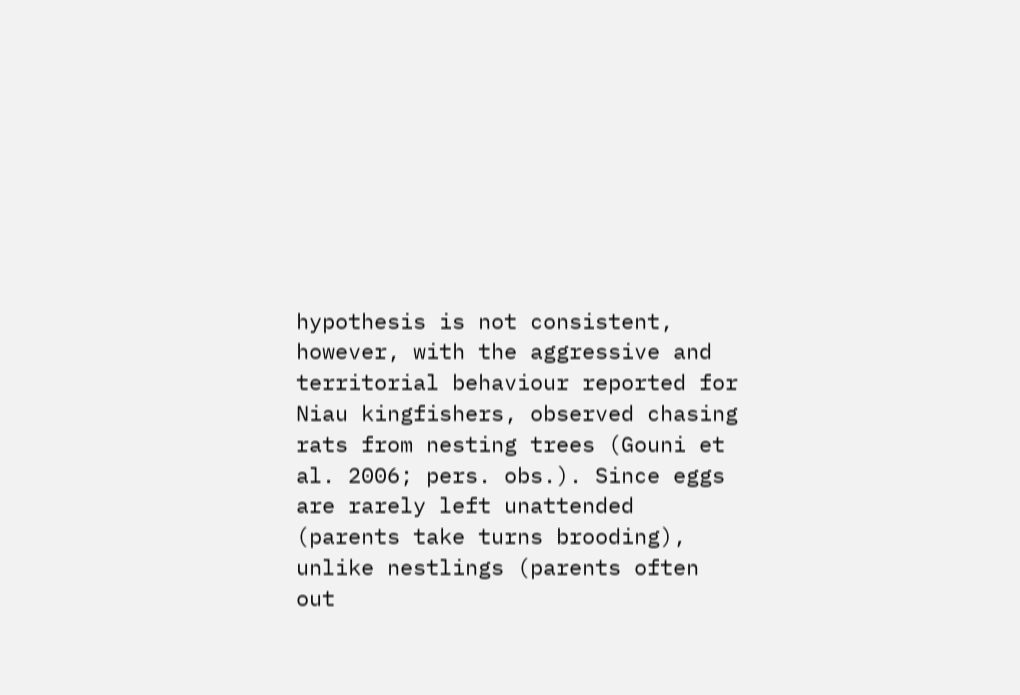hypothesis is not consistent, however, with the aggressive and territorial behaviour reported for Niau kingfishers, observed chasing rats from nesting trees (Gouni et al. 2006; pers. obs.). Since eggs are rarely left unattended (parents take turns brooding), unlike nestlings (parents often out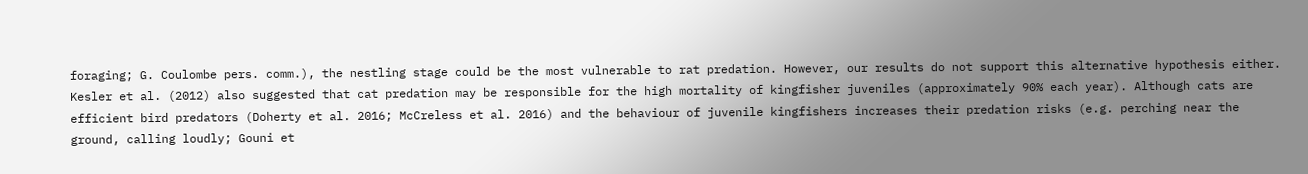foraging; G. Coulombe pers. comm.), the nestling stage could be the most vulnerable to rat predation. However, our results do not support this alternative hypothesis either. Kesler et al. (2012) also suggested that cat predation may be responsible for the high mortality of kingfisher juveniles (approximately 90% each year). Although cats are efficient bird predators (Doherty et al. 2016; McCreless et al. 2016) and the behaviour of juvenile kingfishers increases their predation risks (e.g. perching near the ground, calling loudly; Gouni et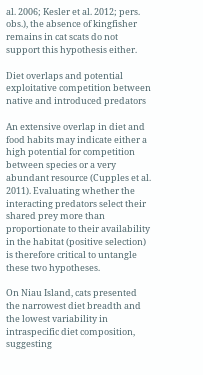al. 2006; Kesler et al. 2012; pers. obs.), the absence of kingfisher remains in cat scats do not support this hypothesis either.

Diet overlaps and potential exploitative competition between native and introduced predators

An extensive overlap in diet and food habits may indicate either a high potential for competition between species or a very abundant resource (Cupples et al. 2011). Evaluating whether the interacting predators select their shared prey more than proportionate to their availability in the habitat (positive selection) is therefore critical to untangle these two hypotheses.

On Niau Island, cats presented the narrowest diet breadth and the lowest variability in intraspecific diet composition, suggesting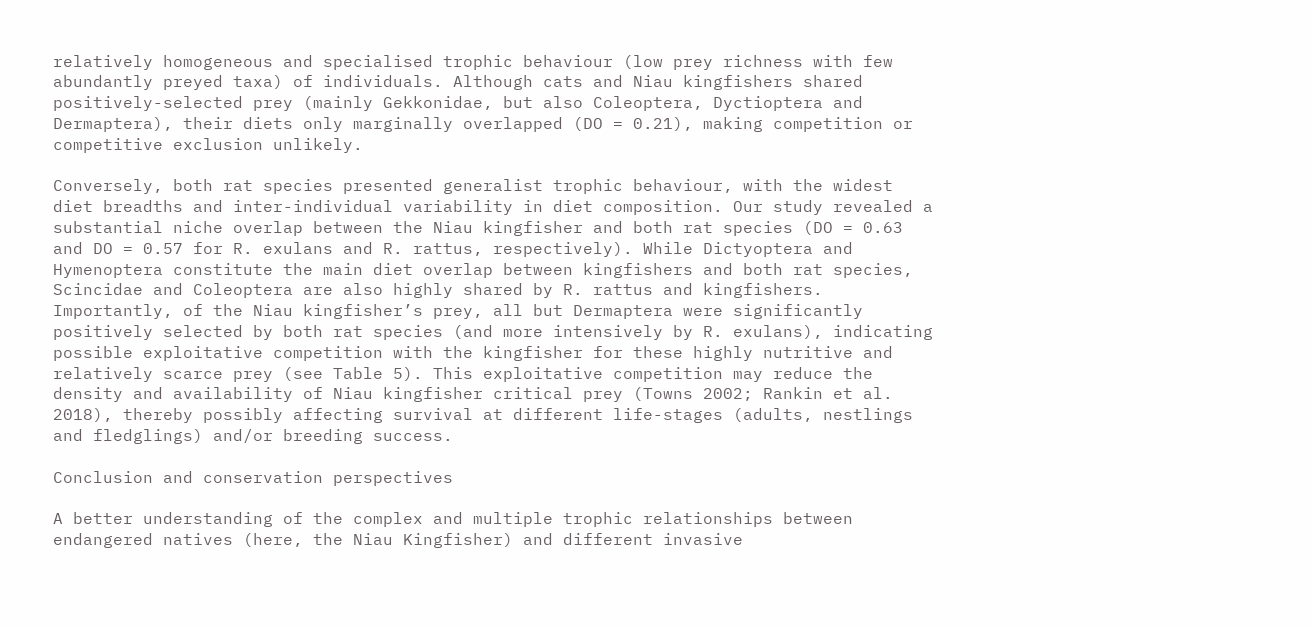relatively homogeneous and specialised trophic behaviour (low prey richness with few abundantly preyed taxa) of individuals. Although cats and Niau kingfishers shared positively-selected prey (mainly Gekkonidae, but also Coleoptera, Dyctioptera and Dermaptera), their diets only marginally overlapped (DO = 0.21), making competition or competitive exclusion unlikely.

Conversely, both rat species presented generalist trophic behaviour, with the widest diet breadths and inter-individual variability in diet composition. Our study revealed a substantial niche overlap between the Niau kingfisher and both rat species (DO = 0.63 and DO = 0.57 for R. exulans and R. rattus, respectively). While Dictyoptera and Hymenoptera constitute the main diet overlap between kingfishers and both rat species, Scincidae and Coleoptera are also highly shared by R. rattus and kingfishers. Importantly, of the Niau kingfisher’s prey, all but Dermaptera were significantly positively selected by both rat species (and more intensively by R. exulans), indicating possible exploitative competition with the kingfisher for these highly nutritive and relatively scarce prey (see Table 5). This exploitative competition may reduce the density and availability of Niau kingfisher critical prey (Towns 2002; Rankin et al. 2018), thereby possibly affecting survival at different life-stages (adults, nestlings and fledglings) and/or breeding success.

Conclusion and conservation perspectives

A better understanding of the complex and multiple trophic relationships between endangered natives (here, the Niau Kingfisher) and different invasive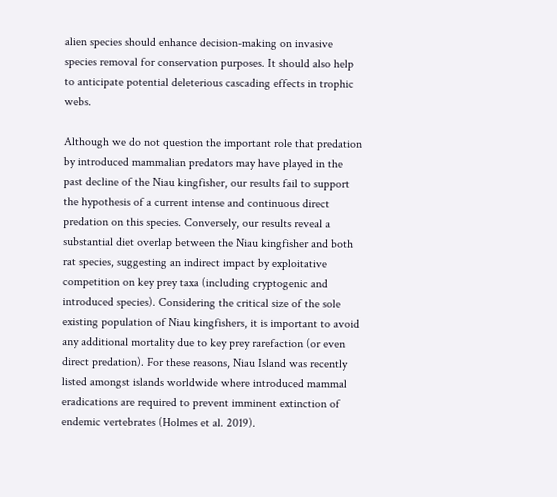alien species should enhance decision-making on invasive species removal for conservation purposes. It should also help to anticipate potential deleterious cascading effects in trophic webs.

Although we do not question the important role that predation by introduced mammalian predators may have played in the past decline of the Niau kingfisher, our results fail to support the hypothesis of a current intense and continuous direct predation on this species. Conversely, our results reveal a substantial diet overlap between the Niau kingfisher and both rat species, suggesting an indirect impact by exploitative competition on key prey taxa (including cryptogenic and introduced species). Considering the critical size of the sole existing population of Niau kingfishers, it is important to avoid any additional mortality due to key prey rarefaction (or even direct predation). For these reasons, Niau Island was recently listed amongst islands worldwide where introduced mammal eradications are required to prevent imminent extinction of endemic vertebrates (Holmes et al. 2019).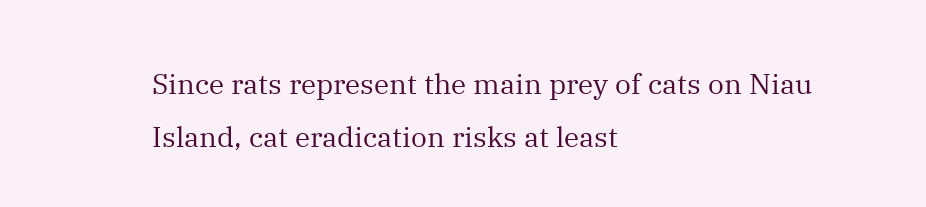Since rats represent the main prey of cats on Niau Island, cat eradication risks at least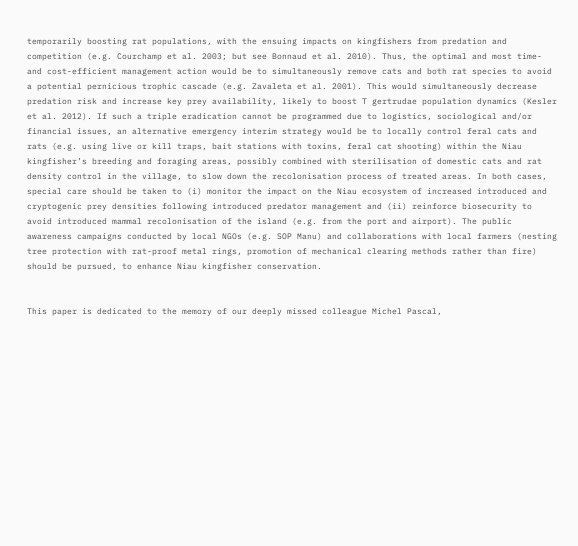temporarily boosting rat populations, with the ensuing impacts on kingfishers from predation and competition (e.g. Courchamp et al. 2003; but see Bonnaud et al. 2010). Thus, the optimal and most time- and cost-efficient management action would be to simultaneously remove cats and both rat species to avoid a potential pernicious trophic cascade (e.g. Zavaleta et al. 2001). This would simultaneously decrease predation risk and increase key prey availability, likely to boost T gertrudae population dynamics (Kesler et al. 2012). If such a triple eradication cannot be programmed due to logistics, sociological and/or financial issues, an alternative emergency interim strategy would be to locally control feral cats and rats (e.g. using live or kill traps, bait stations with toxins, feral cat shooting) within the Niau kingfisher’s breeding and foraging areas, possibly combined with sterilisation of domestic cats and rat density control in the village, to slow down the recolonisation process of treated areas. In both cases, special care should be taken to (i) monitor the impact on the Niau ecosystem of increased introduced and cryptogenic prey densities following introduced predator management and (ii) reinforce biosecurity to avoid introduced mammal recolonisation of the island (e.g. from the port and airport). The public awareness campaigns conducted by local NGOs (e.g. SOP Manu) and collaborations with local farmers (nesting tree protection with rat-proof metal rings, promotion of mechanical clearing methods rather than fire) should be pursued, to enhance Niau kingfisher conservation.


This paper is dedicated to the memory of our deeply missed colleague Michel Pascal,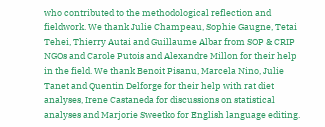who contributed to the methodological reflection and fieldwork. We thank Julie Champeau, Sophie Gaugne, Tetai Tehei, Thierry Autai and Guillaume Albar from SOP & CRIP NGOs and Carole Putois and Alexandre Millon for their help in the field. We thank Benoit Pisanu, Marcela Nino, Julie Tanet and Quentin Delforge for their help with rat diet analyses, Irene Castaneda for discussions on statistical analyses and Marjorie Sweetko for English language editing.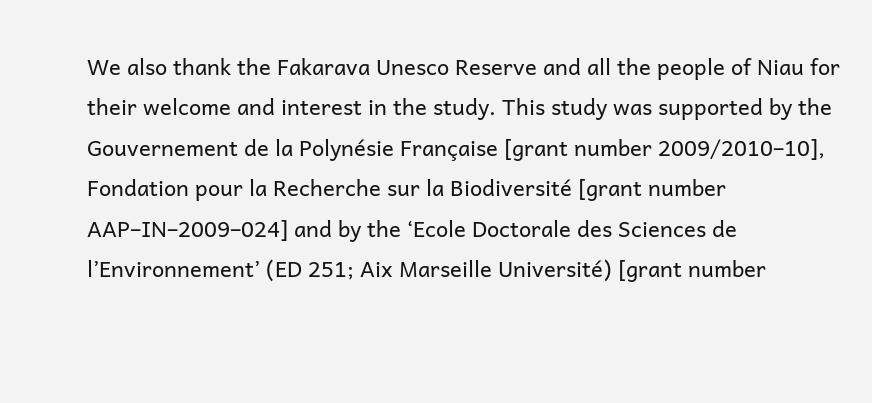We also thank the Fakarava Unesco Reserve and all the people of Niau for their welcome and interest in the study. This study was supported by the Gouvernement de la Polynésie Française [grant number 2009/2010–10], Fondation pour la Recherche sur la Biodiversité [grant number AAP–IN–2009–024] and by the ‘Ecole Doctorale des Sciences de l’Environnement’ (ED 251; Aix Marseille Université) [grant number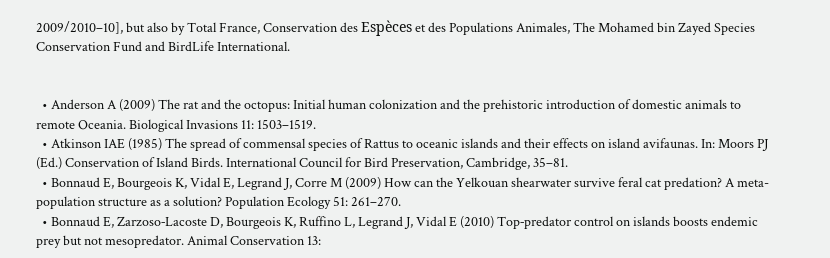2009/2010–10], but also by Total France, Conservation des Espèces et des Populations Animales, The Mohamed bin Zayed Species Conservation Fund and BirdLife International.


  • Anderson A (2009) The rat and the octopus: Initial human colonization and the prehistoric introduction of domestic animals to remote Oceania. Biological Invasions 11: 1503–1519.
  • Atkinson IAE (1985) The spread of commensal species of Rattus to oceanic islands and their effects on island avifaunas. In: Moors PJ (Ed.) Conservation of Island Birds. International Council for Bird Preservation, Cambridge, 35–81.
  • Bonnaud E, Bourgeois K, Vidal E, Legrand J, Corre M (2009) How can the Yelkouan shearwater survive feral cat predation? A meta-population structure as a solution? Population Ecology 51: 261–270.
  • Bonnaud E, Zarzoso‐Lacoste D, Bourgeois K, Ruffino L, Legrand J, Vidal E (2010) Top‐predator control on islands boosts endemic prey but not mesopredator. Animal Conservation 13: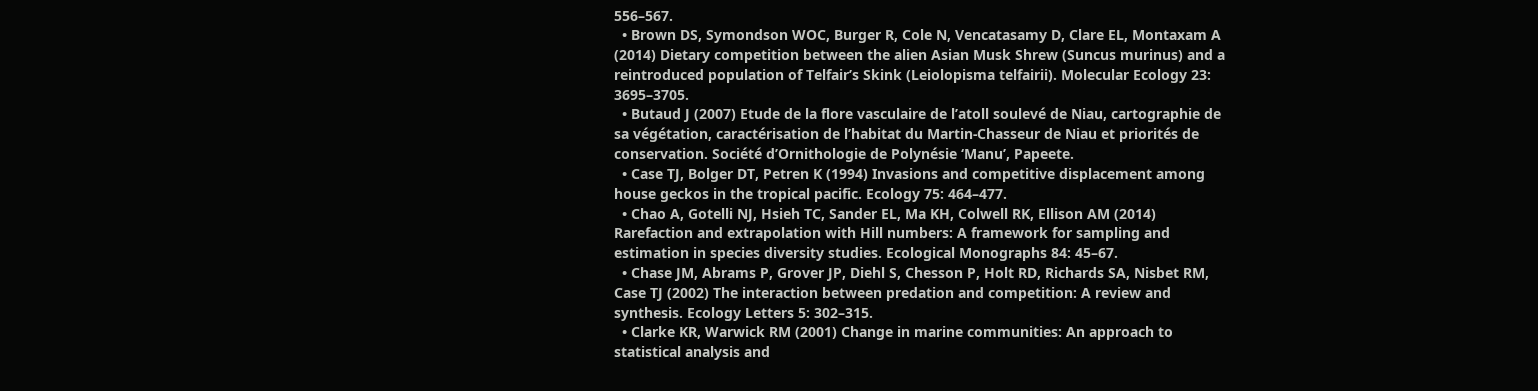556–567.
  • Brown DS, Symondson WOC, Burger R, Cole N, Vencatasamy D, Clare EL, Montaxam A (2014) Dietary competition between the alien Asian Musk Shrew (Suncus murinus) and a reintroduced population of Telfair’s Skink (Leiolopisma telfairii). Molecular Ecology 23: 3695–3705.
  • Butaud J (2007) Etude de la flore vasculaire de l’atoll soulevé de Niau, cartographie de sa végétation, caractérisation de l’habitat du Martin-Chasseur de Niau et priorités de conservation. Société d’Ornithologie de Polynésie ‘Manu’, Papeete.
  • Case TJ, Bolger DT, Petren K (1994) Invasions and competitive displacement among house geckos in the tropical pacific. Ecology 75: 464–477.
  • Chao A, Gotelli NJ, Hsieh TC, Sander EL, Ma KH, Colwell RK, Ellison AM (2014) Rarefaction and extrapolation with Hill numbers: A framework for sampling and estimation in species diversity studies. Ecological Monographs 84: 45–67.
  • Chase JM, Abrams P, Grover JP, Diehl S, Chesson P, Holt RD, Richards SA, Nisbet RM, Case TJ (2002) The interaction between predation and competition: A review and synthesis. Ecology Letters 5: 302–315.
  • Clarke KR, Warwick RM (2001) Change in marine communities: An approach to statistical analysis and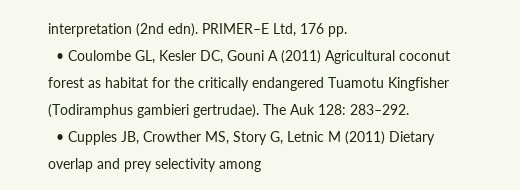interpretation (2nd edn). PRIMER–E Ltd, 176 pp.
  • Coulombe GL, Kesler DC, Gouni A (2011) Agricultural coconut forest as habitat for the critically endangered Tuamotu Kingfisher (Todiramphus gambieri gertrudae). The Auk 128: 283–292.
  • Cupples JB, Crowther MS, Story G, Letnic M (2011) Dietary overlap and prey selectivity among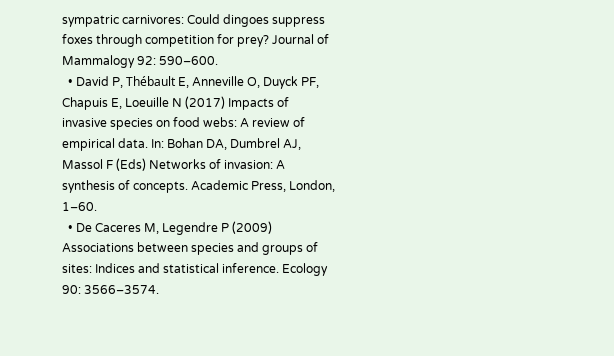sympatric carnivores: Could dingoes suppress foxes through competition for prey? Journal of Mammalogy 92: 590–600.
  • David P, Thébault E, Anneville O, Duyck PF, Chapuis E, Loeuille N (2017) Impacts of invasive species on food webs: A review of empirical data. In: Bohan DA, Dumbrel AJ, Massol F (Eds) Networks of invasion: A synthesis of concepts. Academic Press, London, 1–60.
  • De Caceres M, Legendre P (2009) Associations between species and groups of sites: Indices and statistical inference. Ecology 90: 3566–3574.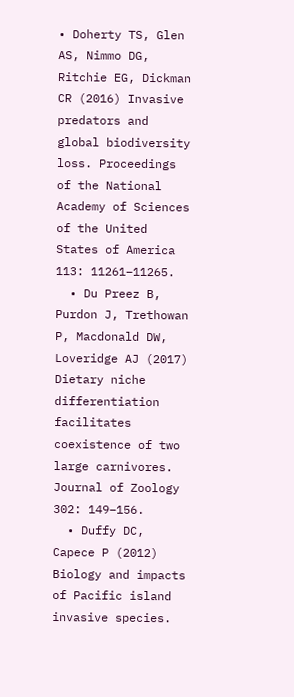• Doherty TS, Glen AS, Nimmo DG, Ritchie EG, Dickman CR (2016) Invasive predators and global biodiversity loss. Proceedings of the National Academy of Sciences of the United States of America 113: 11261–11265.
  • Du Preez B, Purdon J, Trethowan P, Macdonald DW, Loveridge AJ (2017) Dietary niche differentiation facilitates coexistence of two large carnivores. Journal of Zoology 302: 149–156.
  • Duffy DC, Capece P (2012) Biology and impacts of Pacific island invasive species.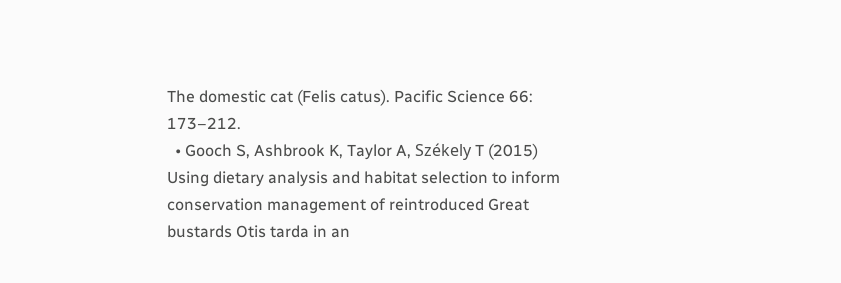The domestic cat (Felis catus). Pacific Science 66: 173–212.
  • Gooch S, Ashbrook K, Taylor A, Székely T (2015) Using dietary analysis and habitat selection to inform conservation management of reintroduced Great bustards Otis tarda in an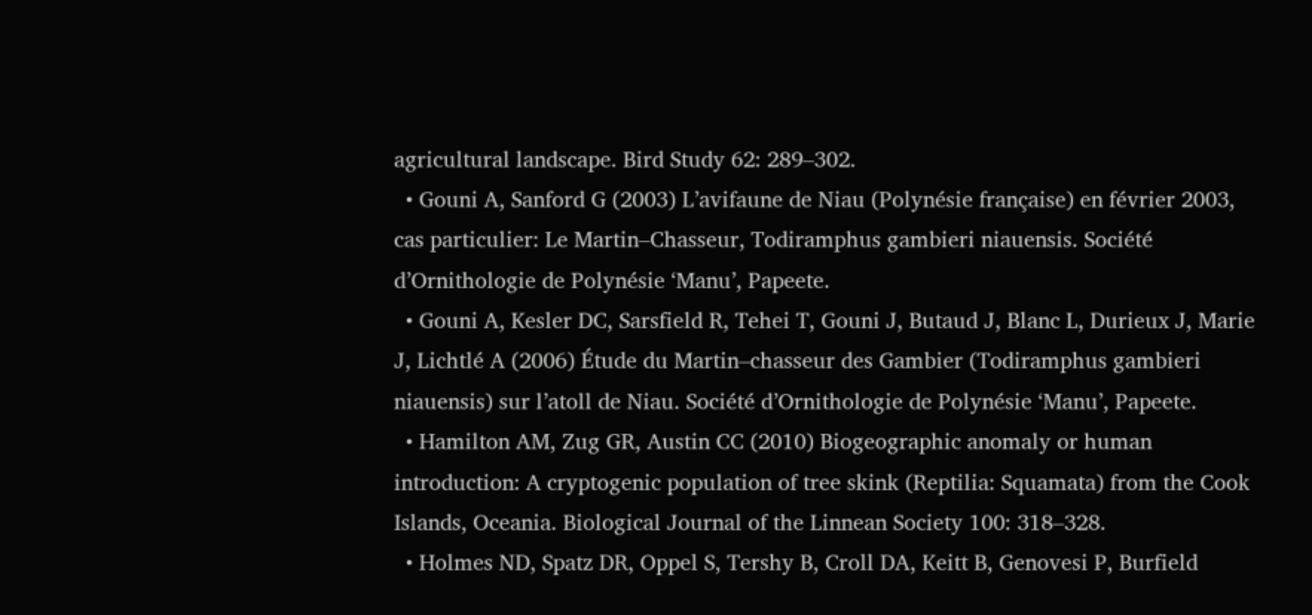agricultural landscape. Bird Study 62: 289–302.
  • Gouni A, Sanford G (2003) L’avifaune de Niau (Polynésie française) en février 2003, cas particulier: Le Martin–Chasseur, Todiramphus gambieri niauensis. Société d’Ornithologie de Polynésie ‘Manu’, Papeete.
  • Gouni A, Kesler DC, Sarsfield R, Tehei T, Gouni J, Butaud J, Blanc L, Durieux J, Marie J, Lichtlé A (2006) Étude du Martin–chasseur des Gambier (Todiramphus gambieri niauensis) sur l’atoll de Niau. Société d’Ornithologie de Polynésie ‘Manu’, Papeete.
  • Hamilton AM, Zug GR, Austin CC (2010) Biogeographic anomaly or human introduction: A cryptogenic population of tree skink (Reptilia: Squamata) from the Cook Islands, Oceania. Biological Journal of the Linnean Society 100: 318–328.
  • Holmes ND, Spatz DR, Oppel S, Tershy B, Croll DA, Keitt B, Genovesi P, Burfield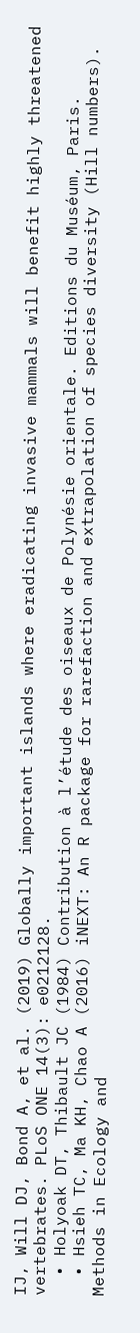IJ, Will DJ, Bond A, et al. (2019) Globally important islands where eradicating invasive mammals will benefit highly threatened vertebrates. PLoS ONE 14(3): e0212128.
  • Holyoak DT, Thibault JC (1984) Contribution à l’étude des oiseaux de Polynésie orientale. Editions du Muséum, Paris.
  • Hsieh TC, Ma KH, Chao A (2016) iNEXT: An R package for rarefaction and extrapolation of species diversity (Hill numbers). Methods in Ecology and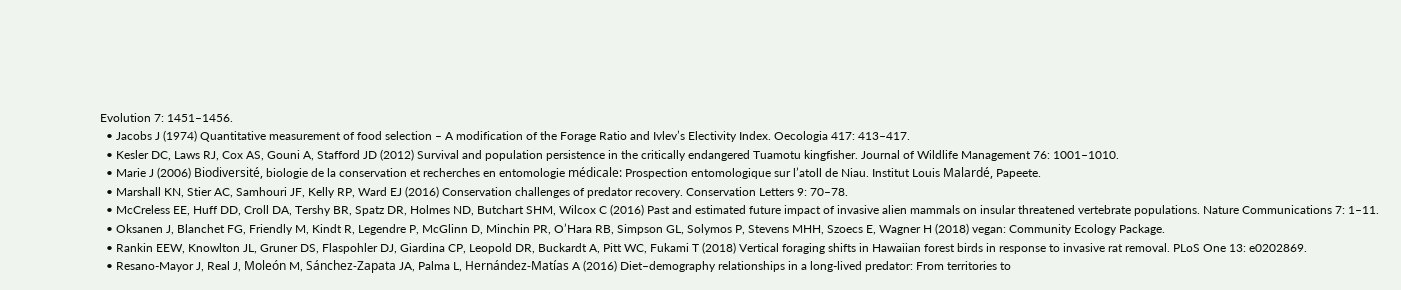Evolution 7: 1451–1456.
  • Jacobs J (1974) Quantitative measurement of food selection – A modification of the Forage Ratio and Ivlev’s Electivity Index. Oecologia 417: 413–417.
  • Kesler DC, Laws RJ, Cox AS, Gouni A, Stafford JD (2012) Survival and population persistence in the critically endangered Tuamotu kingfisher. Journal of Wildlife Management 76: 1001–1010.
  • Marie J (2006) Biodiversité, biologie de la conservation et recherches en entomologie médicale: Prospection entomologique sur l’atoll de Niau. Institut Louis Malardé, Papeete.
  • Marshall KN, Stier AC, Samhouri JF, Kelly RP, Ward EJ (2016) Conservation challenges of predator recovery. Conservation Letters 9: 70–78.
  • McCreless EE, Huff DD, Croll DA, Tershy BR, Spatz DR, Holmes ND, Butchart SHM, Wilcox C (2016) Past and estimated future impact of invasive alien mammals on insular threatened vertebrate populations. Nature Communications 7: 1–11.
  • Oksanen J, Blanchet FG, Friendly M, Kindt R, Legendre P, McGlinn D, Minchin PR, O’Hara RB, Simpson GL, Solymos P, Stevens MHH, Szoecs E, Wagner H (2018) vegan: Community Ecology Package.
  • Rankin EEW, Knowlton JL, Gruner DS, Flaspohler DJ, Giardina CP, Leopold DR, Buckardt A, Pitt WC, Fukami T (2018) Vertical foraging shifts in Hawaiian forest birds in response to invasive rat removal. PLoS One 13: e0202869.
  • Resano-Mayor J, Real J, Moleón M, Sánchez-Zapata JA, Palma L, Hernández-Matías A (2016) Diet–demography relationships in a long-lived predator: From territories to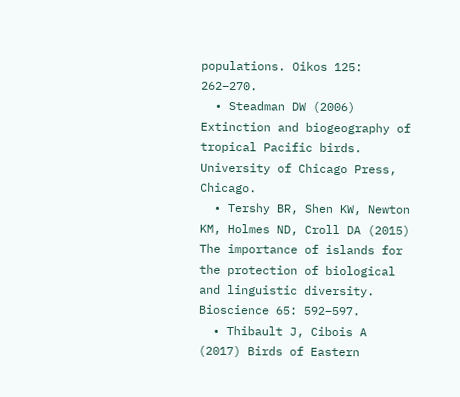populations. Oikos 125: 262–270.
  • Steadman DW (2006) Extinction and biogeography of tropical Pacific birds. University of Chicago Press, Chicago.
  • Tershy BR, Shen KW, Newton KM, Holmes ND, Croll DA (2015) The importance of islands for the protection of biological and linguistic diversity. Bioscience 65: 592–597.
  • Thibault J, Cibois A (2017) Birds of Eastern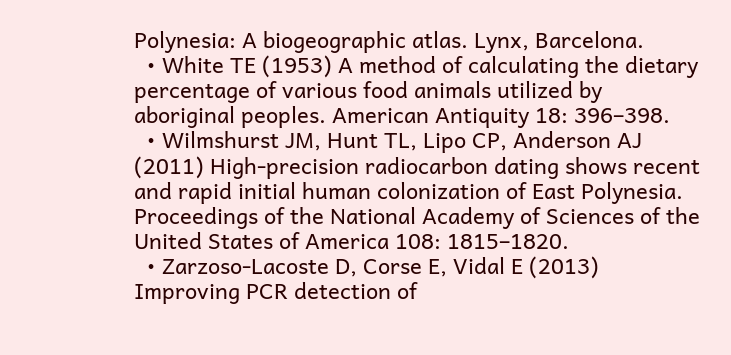Polynesia: A biogeographic atlas. Lynx, Barcelona.
  • White TE (1953) A method of calculating the dietary percentage of various food animals utilized by aboriginal peoples. American Antiquity 18: 396–398.
  • Wilmshurst JM, Hunt TL, Lipo CP, Anderson AJ (2011) High-precision radiocarbon dating shows recent and rapid initial human colonization of East Polynesia. Proceedings of the National Academy of Sciences of the United States of America 108: 1815–1820.
  • Zarzoso-Lacoste D, Corse E, Vidal E (2013) Improving PCR detection of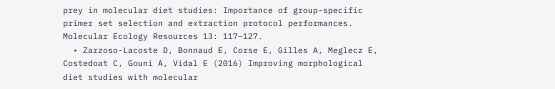prey in molecular diet studies: Importance of group-specific primer set selection and extraction protocol performances. Molecular Ecology Resources 13: 117–127.
  • Zarzoso-Lacoste D, Bonnaud E, Corse E, Gilles A, Meglecz E, Costedoat C, Gouni A, Vidal E (2016) Improving morphological diet studies with molecular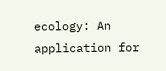ecology: An application for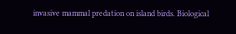invasive mammal predation on island birds. Biological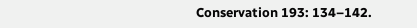Conservation 193: 134–142.